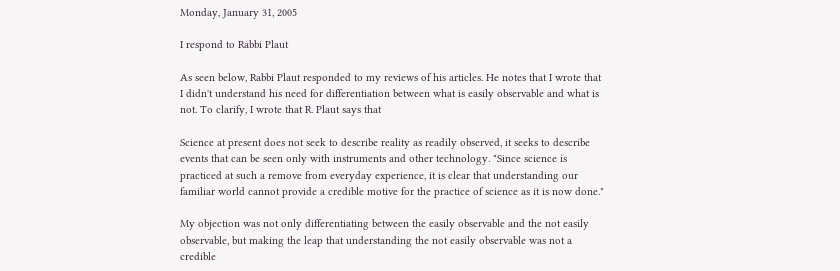Monday, January 31, 2005

I respond to Rabbi Plaut

As seen below, Rabbi Plaut responded to my reviews of his articles. He notes that I wrote that I didn't understand his need for differentiation between what is easily observable and what is not. To clarify, I wrote that R. Plaut says that

Science at present does not seek to describe reality as readily observed, it seeks to describe events that can be seen only with instruments and other technology. "Since science is practiced at such a remove from everyday experience, it is clear that understanding our familiar world cannot provide a credible motive for the practice of science as it is now done."

My objection was not only differentiating between the easily observable and the not easily observable, but making the leap that understanding the not easily observable was not a credible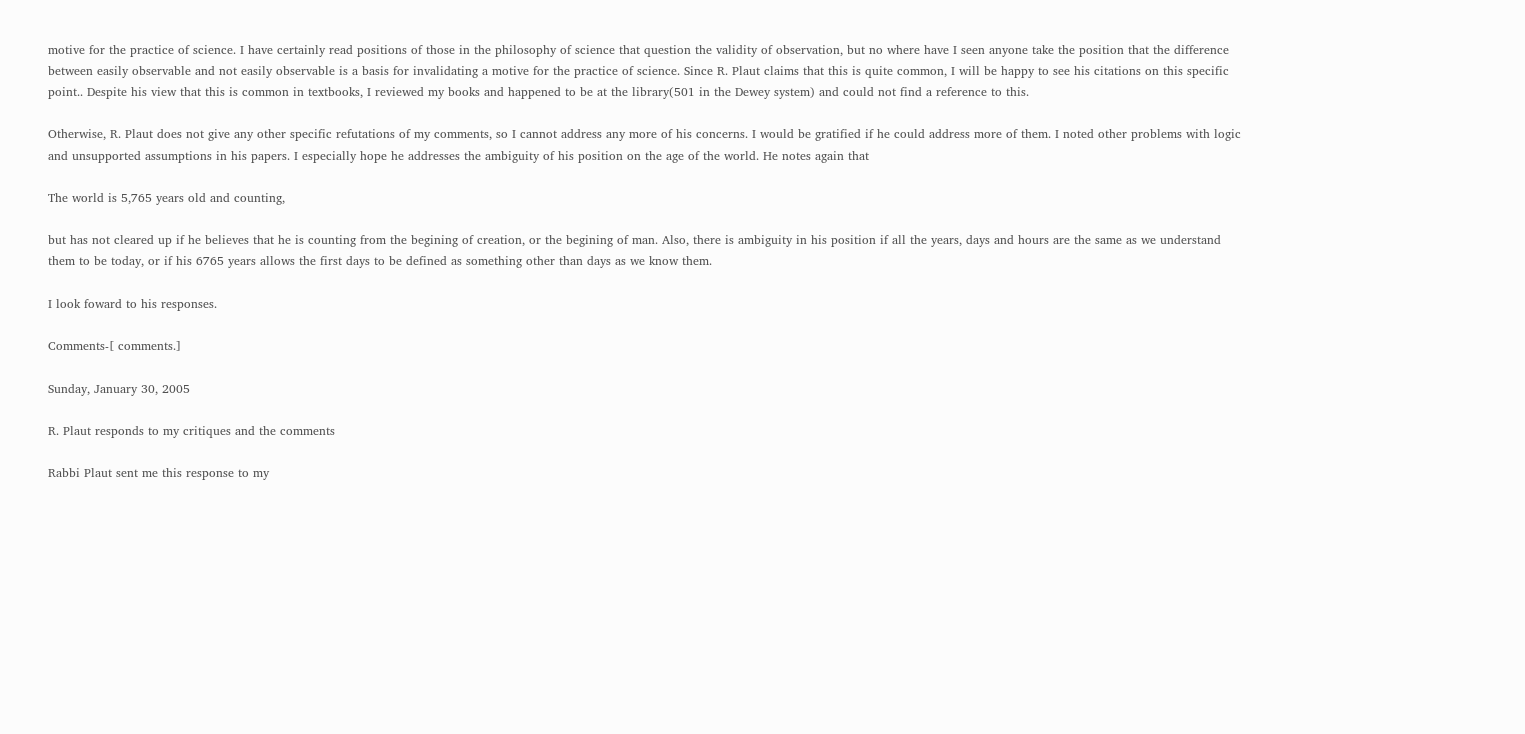motive for the practice of science. I have certainly read positions of those in the philosophy of science that question the validity of observation, but no where have I seen anyone take the position that the difference between easily observable and not easily observable is a basis for invalidating a motive for the practice of science. Since R. Plaut claims that this is quite common, I will be happy to see his citations on this specific point.. Despite his view that this is common in textbooks, I reviewed my books and happened to be at the library(501 in the Dewey system) and could not find a reference to this.

Otherwise, R. Plaut does not give any other specific refutations of my comments, so I cannot address any more of his concerns. I would be gratified if he could address more of them. I noted other problems with logic and unsupported assumptions in his papers. I especially hope he addresses the ambiguity of his position on the age of the world. He notes again that

The world is 5,765 years old and counting,

but has not cleared up if he believes that he is counting from the begining of creation, or the begining of man. Also, there is ambiguity in his position if all the years, days and hours are the same as we understand them to be today, or if his 6765 years allows the first days to be defined as something other than days as we know them.

I look foward to his responses.

Comments-[ comments.]

Sunday, January 30, 2005

R. Plaut responds to my critiques and the comments

Rabbi Plaut sent me this response to my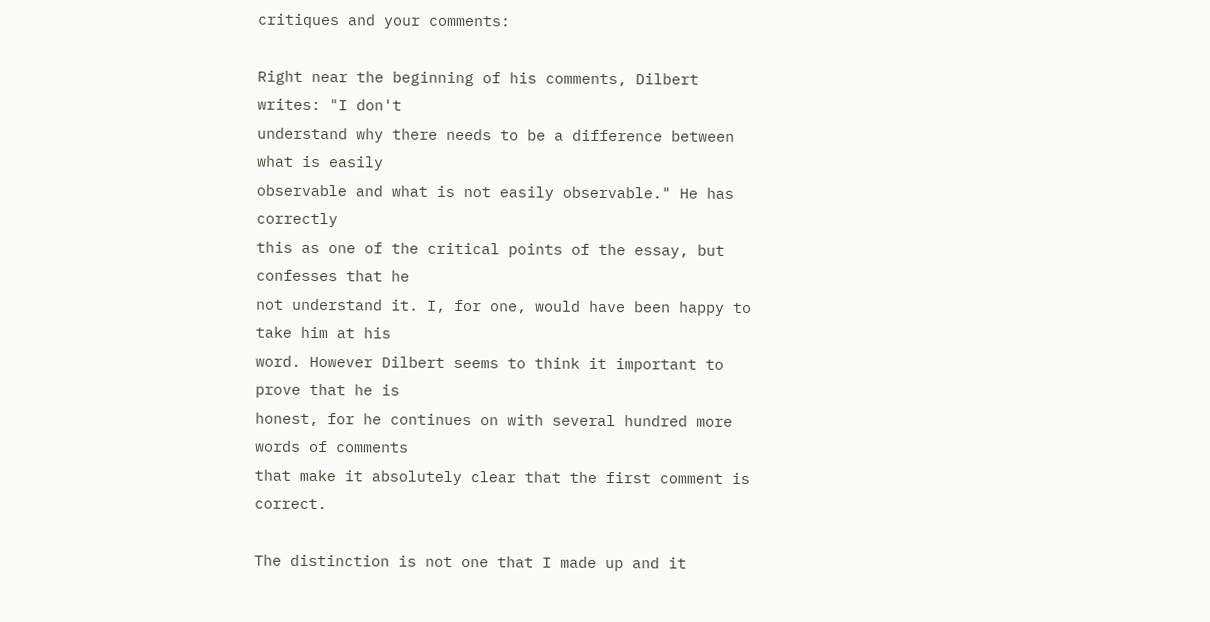critiques and your comments:

Right near the beginning of his comments, Dilbert writes: "I don't
understand why there needs to be a difference between what is easily
observable and what is not easily observable." He has correctly
this as one of the critical points of the essay, but confesses that he
not understand it. I, for one, would have been happy to take him at his
word. However Dilbert seems to think it important to prove that he is
honest, for he continues on with several hundred more words of comments
that make it absolutely clear that the first comment is correct.

The distinction is not one that I made up and it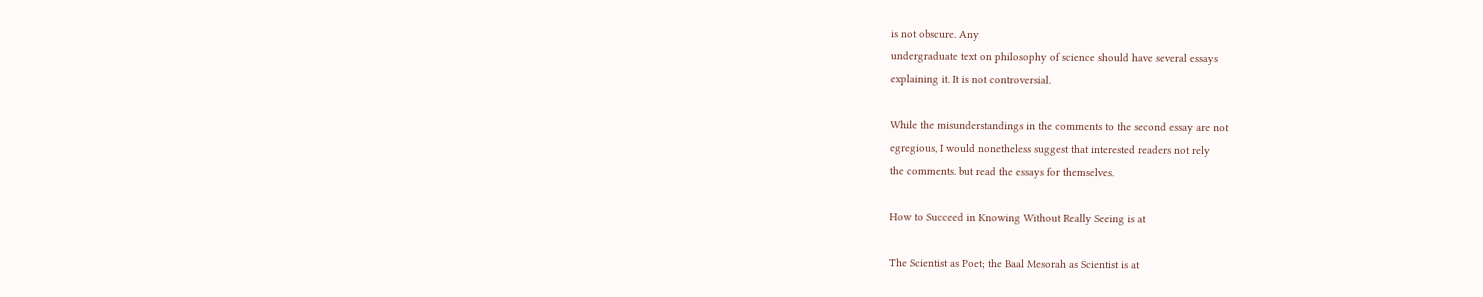is not obscure. Any
undergraduate text on philosophy of science should have several essays
explaining it. It is not controversial.

While the misunderstandings in the comments to the second essay are not
egregious, I would nonetheless suggest that interested readers not rely
the comments. but read the essays for themselves.

How to Succeed in Knowing Without Really Seeing is at

The Scientist as Poet; the Baal Mesorah as Scientist is at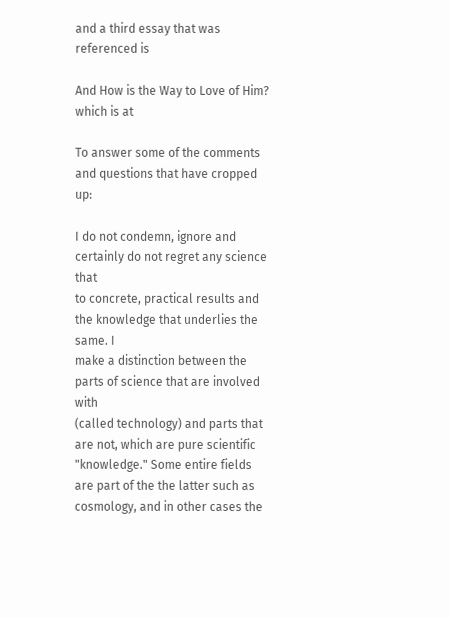and a third essay that was referenced is

And How is the Way to Love of Him? which is at

To answer some of the comments and questions that have cropped up:

I do not condemn, ignore and certainly do not regret any science that
to concrete, practical results and the knowledge that underlies the
same. I
make a distinction between the parts of science that are involved with
(called technology) and parts that are not, which are pure scientific
"knowledge." Some entire fields are part of the the latter such as
cosmology, and in other cases the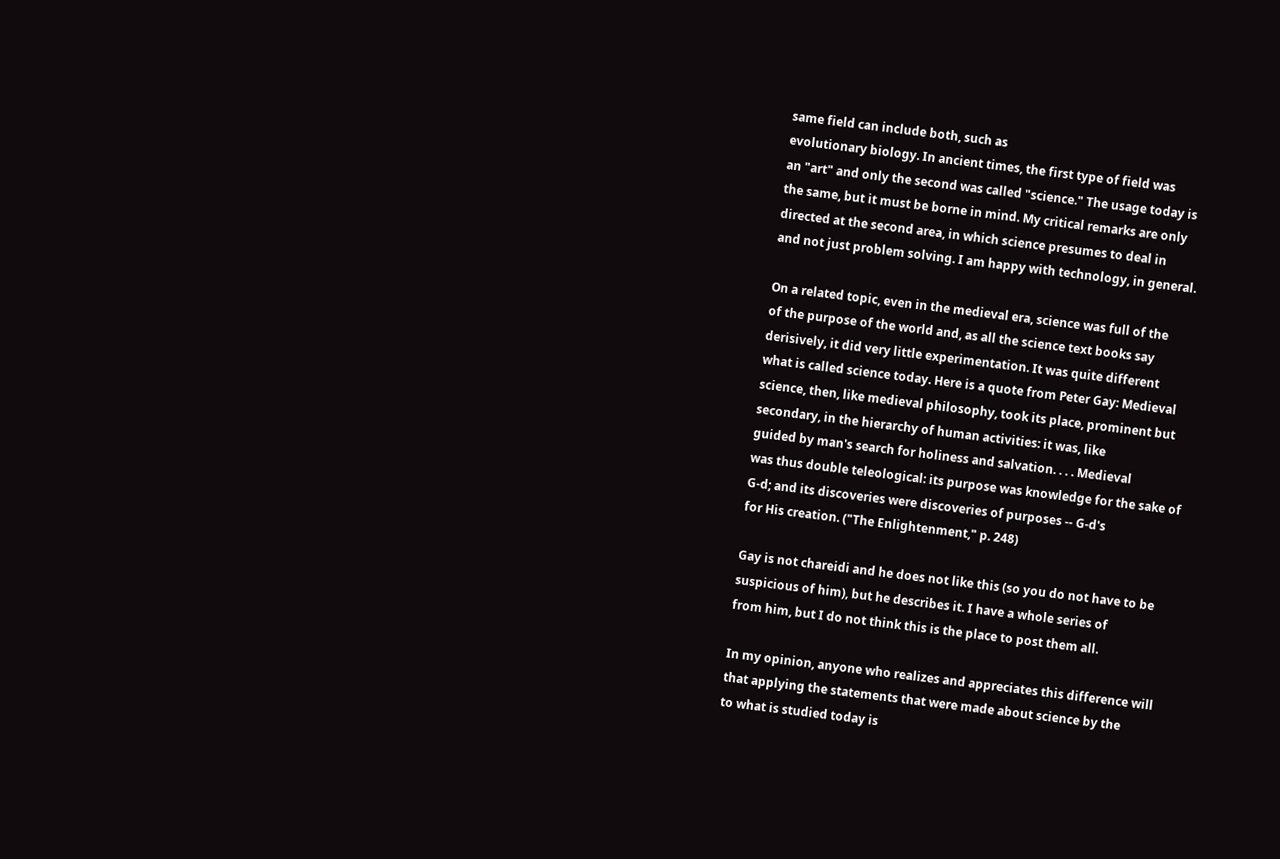same field can include both, such as
evolutionary biology. In ancient times, the first type of field was
an "art" and only the second was called "science." The usage today is
the same, but it must be borne in mind. My critical remarks are only
directed at the second area, in which science presumes to deal in
and not just problem solving. I am happy with technology, in general.

On a related topic, even in the medieval era, science was full of the
of the purpose of the world and, as all the science text books say
derisively, it did very little experimentation. It was quite different
what is called science today. Here is a quote from Peter Gay: Medieval
science, then, like medieval philosophy, took its place, prominent but
secondary, in the hierarchy of human activities: it was, like
guided by man's search for holiness and salvation. . . . Medieval
was thus double teleological: its purpose was knowledge for the sake of
G-d; and its discoveries were discoveries of purposes -- G-d's
for His creation. ("The Enlightenment," p. 248)

Gay is not chareidi and he does not like this (so you do not have to be
suspicious of him), but he describes it. I have a whole series of
from him, but I do not think this is the place to post them all.

In my opinion, anyone who realizes and appreciates this difference will
that applying the statements that were made about science by the
to what is studied today is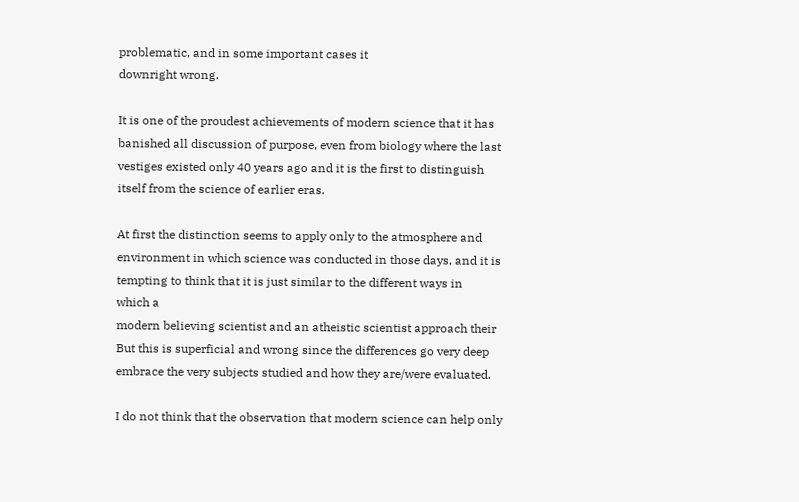problematic, and in some important cases it
downright wrong.

It is one of the proudest achievements of modern science that it has
banished all discussion of purpose, even from biology where the last
vestiges existed only 40 years ago and it is the first to distinguish
itself from the science of earlier eras.

At first the distinction seems to apply only to the atmosphere and
environment in which science was conducted in those days, and it is
tempting to think that it is just similar to the different ways in
which a
modern believing scientist and an atheistic scientist approach their
But this is superficial and wrong since the differences go very deep
embrace the very subjects studied and how they are/were evaluated.

I do not think that the observation that modern science can help only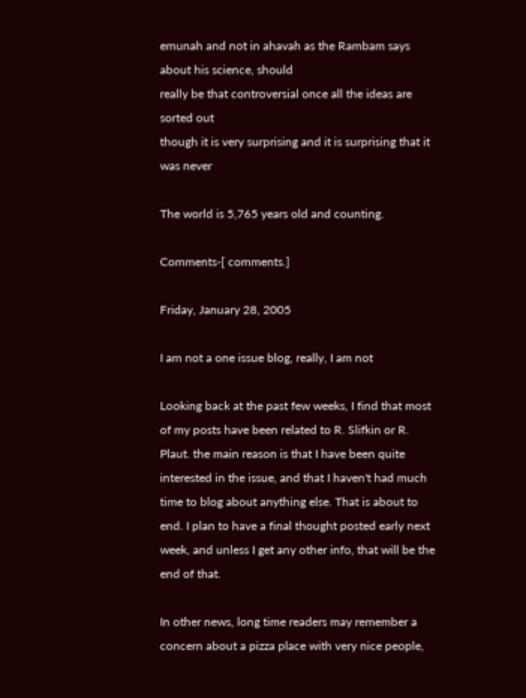emunah and not in ahavah as the Rambam says about his science, should
really be that controversial once all the ideas are sorted out
though it is very surprising and it is surprising that it was never

The world is 5,765 years old and counting.

Comments-[ comments.]

Friday, January 28, 2005

I am not a one issue blog, really, I am not

Looking back at the past few weeks, I find that most of my posts have been related to R. Slifkin or R. Plaut. the main reason is that I have been quite interested in the issue, and that I haven't had much time to blog about anything else. That is about to end. I plan to have a final thought posted early next week, and unless I get any other info, that will be the end of that.

In other news, long time readers may remember a concern about a pizza place with very nice people,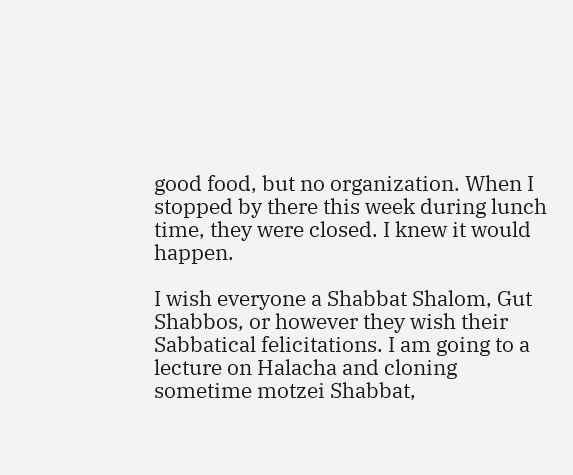good food, but no organization. When I stopped by there this week during lunch time, they were closed. I knew it would happen.

I wish everyone a Shabbat Shalom, Gut Shabbos, or however they wish their Sabbatical felicitations. I am going to a lecture on Halacha and cloning sometime motzei Shabbat,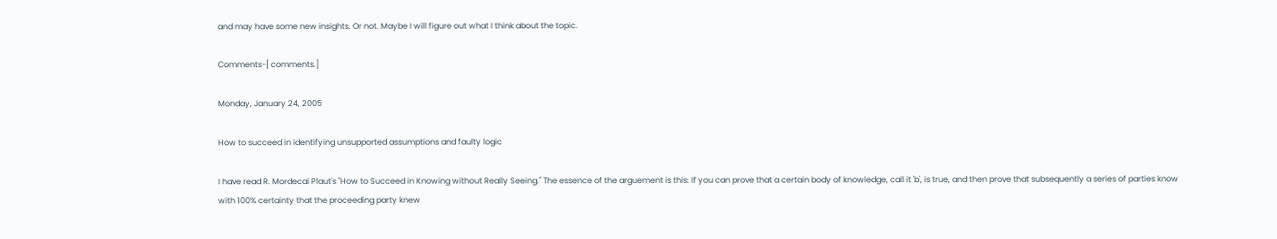and may have some new insights. Or not. Maybe I will figure out what I think about the topic.

Comments-[ comments.]

Monday, January 24, 2005

How to succeed in identifying unsupported assumptions and faulty logic

I have read R. Mordecai Plaut's "How to Succeed in Knowing without Really Seeing." The essence of the arguement is this: If you can prove that a certain body of knowledge, call it 'b', is true, and then prove that subsequently a series of parties know with 100% certainty that the proceeding party knew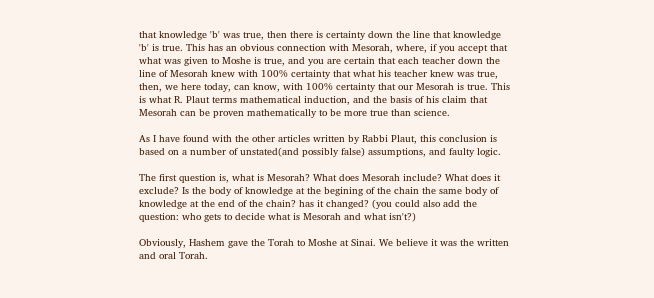that knowledge 'b' was true, then there is certainty down the line that knowledge 'b' is true. This has an obvious connection with Mesorah, where, if you accept that what was given to Moshe is true, and you are certain that each teacher down the line of Mesorah knew with 100% certainty that what his teacher knew was true, then, we here today, can know, with 100% certainty that our Mesorah is true. This is what R. Plaut terms mathematical induction, and the basis of his claim that Mesorah can be proven mathematically to be more true than science.

As I have found with the other articles written by Rabbi Plaut, this conclusion is based on a number of unstated(and possibly false) assumptions, and faulty logic.

The first question is, what is Mesorah? What does Mesorah include? What does it exclude? Is the body of knowledge at the begining of the chain the same body of knowledge at the end of the chain? has it changed? (you could also add the question: who gets to decide what is Mesorah and what isn't?)

Obviously, Hashem gave the Torah to Moshe at Sinai. We believe it was the written and oral Torah.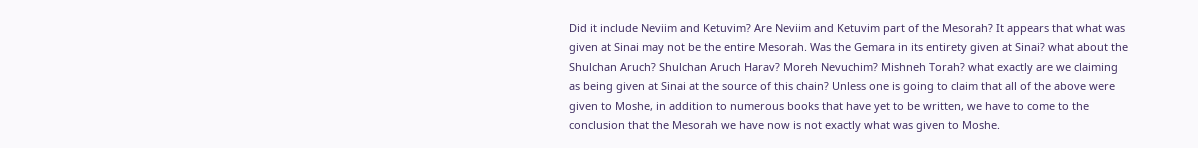Did it include Neviim and Ketuvim? Are Neviim and Ketuvim part of the Mesorah? It appears that what was given at Sinai may not be the entire Mesorah. Was the Gemara in its entirety given at Sinai? what about the Shulchan Aruch? Shulchan Aruch Harav? Moreh Nevuchim? Mishneh Torah? what exactly are we claiming as being given at Sinai at the source of this chain? Unless one is going to claim that all of the above were given to Moshe, in addition to numerous books that have yet to be written, we have to come to the conclusion that the Mesorah we have now is not exactly what was given to Moshe.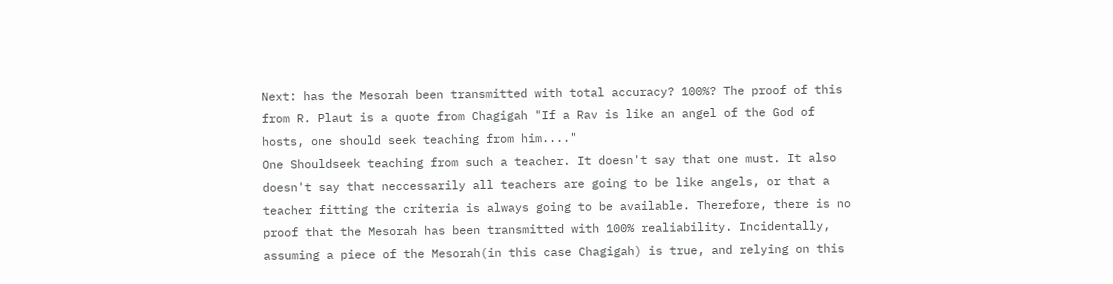Next: has the Mesorah been transmitted with total accuracy? 100%? The proof of this from R. Plaut is a quote from Chagigah "If a Rav is like an angel of the God of hosts, one should seek teaching from him...."
One Shouldseek teaching from such a teacher. It doesn't say that one must. It also doesn't say that neccessarily all teachers are going to be like angels, or that a teacher fitting the criteria is always going to be available. Therefore, there is no proof that the Mesorah has been transmitted with 100% realiability. Incidentally, assuming a piece of the Mesorah(in this case Chagigah) is true, and relying on this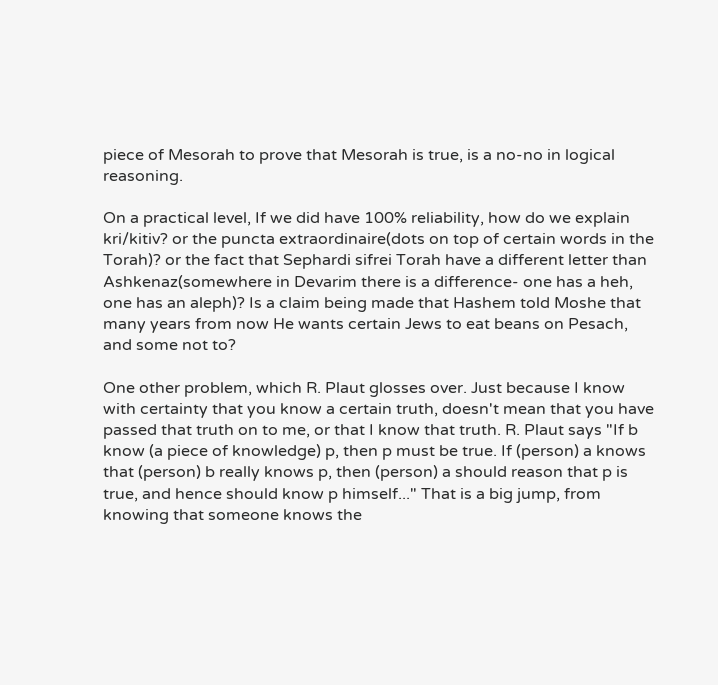piece of Mesorah to prove that Mesorah is true, is a no-no in logical reasoning.

On a practical level, If we did have 100% reliability, how do we explain kri/kitiv? or the puncta extraordinaire(dots on top of certain words in the Torah)? or the fact that Sephardi sifrei Torah have a different letter than Ashkenaz(somewhere in Devarim there is a difference- one has a heh, one has an aleph)? Is a claim being made that Hashem told Moshe that many years from now He wants certain Jews to eat beans on Pesach, and some not to?

One other problem, which R. Plaut glosses over. Just because I know with certainty that you know a certain truth, doesn't mean that you have passed that truth on to me, or that I know that truth. R. Plaut says "If b know (a piece of knowledge) p, then p must be true. If (person) a knows that (person) b really knows p, then (person) a should reason that p is true, and hence should know p himself..." That is a big jump, from knowing that someone knows the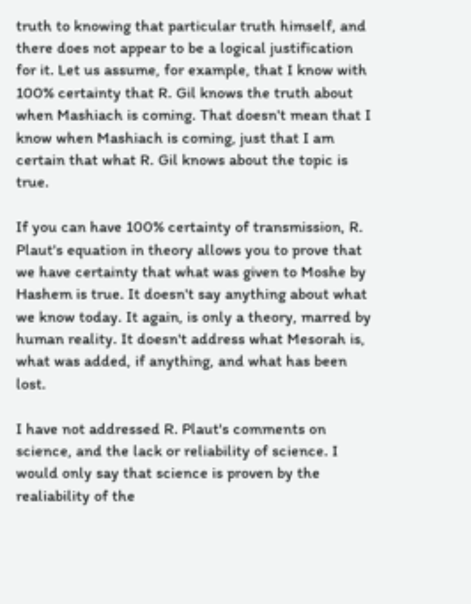truth to knowing that particular truth himself, and there does not appear to be a logical justification for it. Let us assume, for example, that I know with 100% certainty that R. Gil knows the truth about when Mashiach is coming. That doesn't mean that I know when Mashiach is coming, just that I am certain that what R. Gil knows about the topic is true.

If you can have 100% certainty of transmission, R. Plaut's equation in theory allows you to prove that we have certainty that what was given to Moshe by Hashem is true. It doesn't say anything about what we know today. It again, is only a theory, marred by human reality. It doesn't address what Mesorah is, what was added, if anything, and what has been lost.

I have not addressed R. Plaut's comments on science, and the lack or reliability of science. I would only say that science is proven by the realiability of the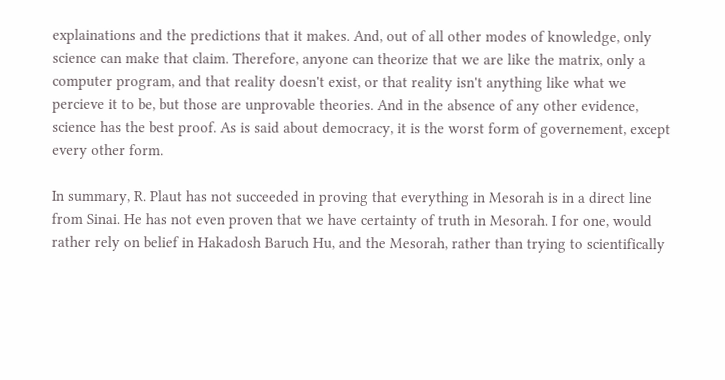explainations and the predictions that it makes. And, out of all other modes of knowledge, only science can make that claim. Therefore, anyone can theorize that we are like the matrix, only a computer program, and that reality doesn't exist, or that reality isn't anything like what we percieve it to be, but those are unprovable theories. And in the absence of any other evidence, science has the best proof. As is said about democracy, it is the worst form of governement, except every other form.

In summary, R. Plaut has not succeeded in proving that everything in Mesorah is in a direct line from Sinai. He has not even proven that we have certainty of truth in Mesorah. I for one, would rather rely on belief in Hakadosh Baruch Hu, and the Mesorah, rather than trying to scientifically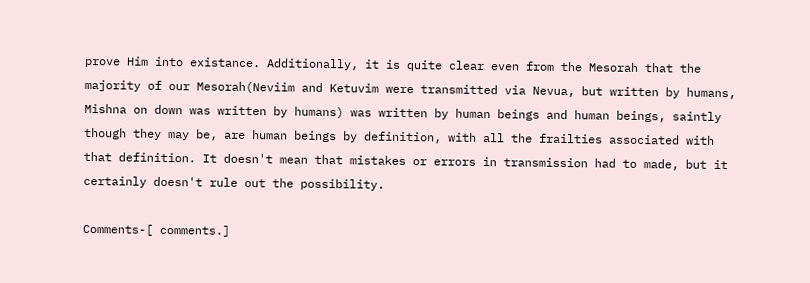prove Him into existance. Additionally, it is quite clear even from the Mesorah that the majority of our Mesorah(Neviim and Ketuvim were transmitted via Nevua, but written by humans, Mishna on down was written by humans) was written by human beings and human beings, saintly though they may be, are human beings by definition, with all the frailties associated with that definition. It doesn't mean that mistakes or errors in transmission had to made, but it certainly doesn't rule out the possibility.

Comments-[ comments.]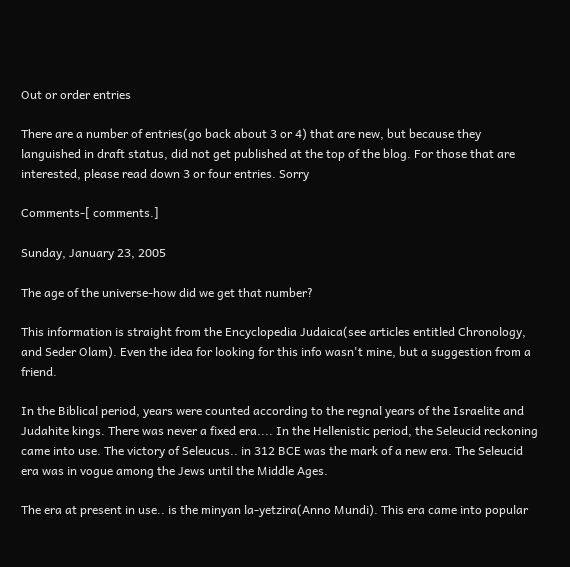Out or order entries

There are a number of entries(go back about 3 or 4) that are new, but because they languished in draft status, did not get published at the top of the blog. For those that are interested, please read down 3 or four entries. Sorry

Comments-[ comments.]

Sunday, January 23, 2005

The age of the universe-how did we get that number?

This information is straight from the Encyclopedia Judaica(see articles entitled Chronology, and Seder Olam). Even the idea for looking for this info wasn't mine, but a suggestion from a friend.

In the Biblical period, years were counted according to the regnal years of the Israelite and Judahite kings. There was never a fixed era.... In the Hellenistic period, the Seleucid reckoning came into use. The victory of Seleucus.. in 312 BCE was the mark of a new era. The Seleucid era was in vogue among the Jews until the Middle Ages.

The era at present in use.. is the minyan la-yetzira(Anno Mundi). This era came into popular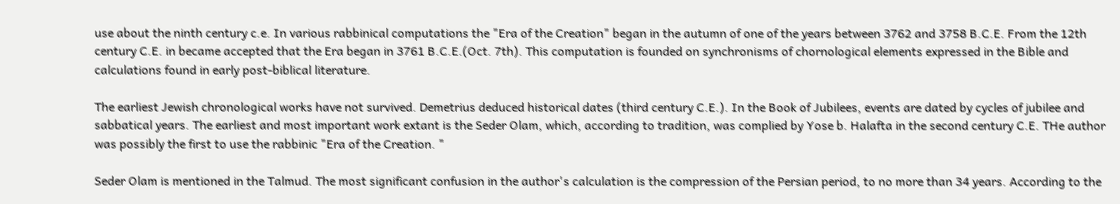use about the ninth century c.e. In various rabbinical computations the "Era of the Creation" began in the autumn of one of the years between 3762 and 3758 B.C.E. From the 12th century C.E. in became accepted that the Era began in 3761 B.C.E.(Oct. 7th). This computation is founded on synchronisms of chornological elements expressed in the Bible and calculations found in early post-biblical literature.

The earliest Jewish chronological works have not survived. Demetrius deduced historical dates (third century C.E.). In the Book of Jubilees, events are dated by cycles of jubilee and sabbatical years. The earliest and most important work extant is the Seder Olam, which, according to tradition, was complied by Yose b. Halafta in the second century C.E. THe author was possibly the first to use the rabbinic "Era of the Creation. "

Seder Olam is mentioned in the Talmud. The most significant confusion in the author's calculation is the compression of the Persian period, to no more than 34 years. According to the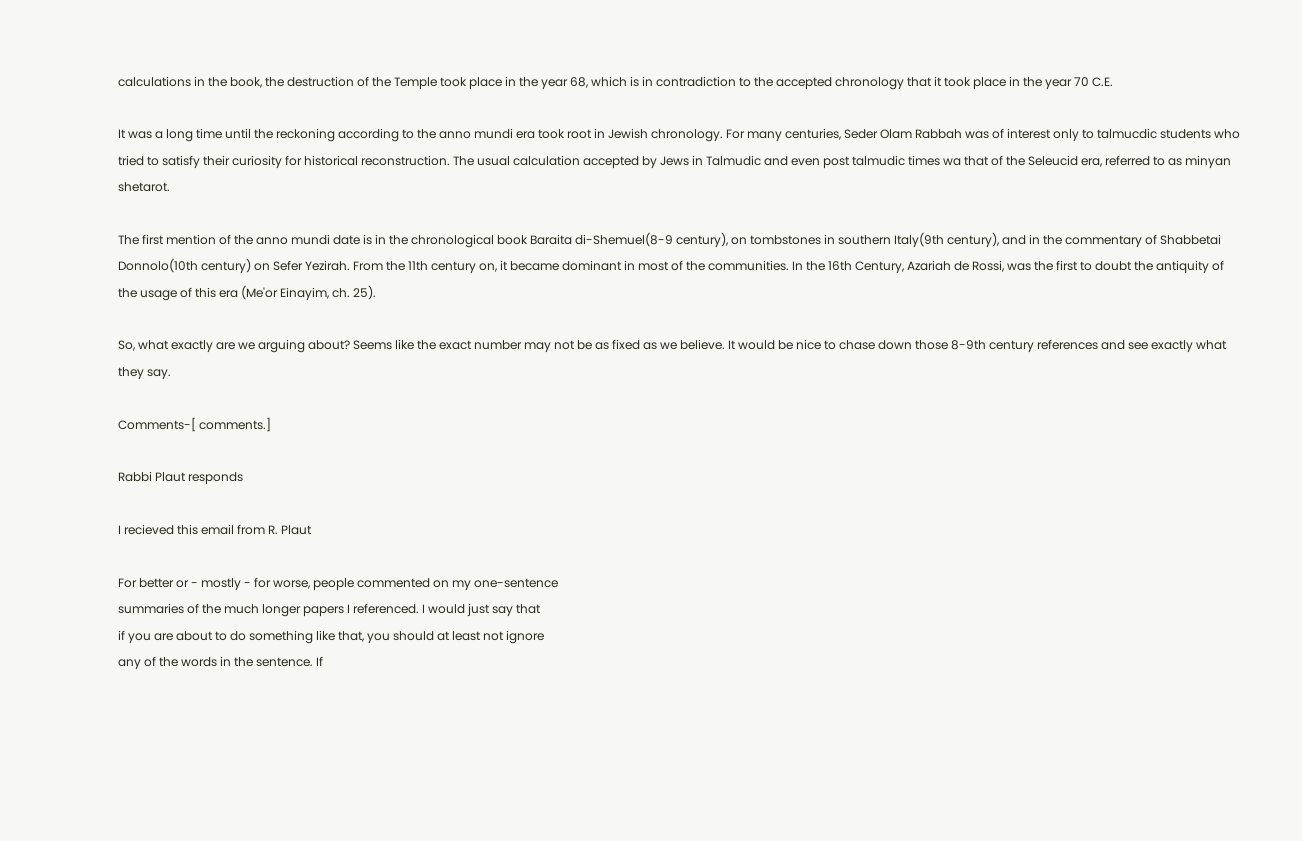calculations in the book, the destruction of the Temple took place in the year 68, which is in contradiction to the accepted chronology that it took place in the year 70 C.E.

It was a long time until the reckoning according to the anno mundi era took root in Jewish chronology. For many centuries, Seder Olam Rabbah was of interest only to talmucdic students who tried to satisfy their curiosity for historical reconstruction. The usual calculation accepted by Jews in Talmudic and even post talmudic times wa that of the Seleucid era, referred to as minyan shetarot.

The first mention of the anno mundi date is in the chronological book Baraita di-Shemuel(8-9 century), on tombstones in southern Italy(9th century), and in the commentary of Shabbetai Donnolo(10th century) on Sefer Yezirah. From the 11th century on, it became dominant in most of the communities. In the 16th Century, Azariah de Rossi, was the first to doubt the antiquity of the usage of this era (Me'or Einayim, ch. 25).

So, what exactly are we arguing about? Seems like the exact number may not be as fixed as we believe. It would be nice to chase down those 8-9th century references and see exactly what they say.

Comments-[ comments.]

Rabbi Plaut responds

I recieved this email from R. Plaut

For better or - mostly - for worse, people commented on my one-sentence
summaries of the much longer papers I referenced. I would just say that
if you are about to do something like that, you should at least not ignore
any of the words in the sentence. If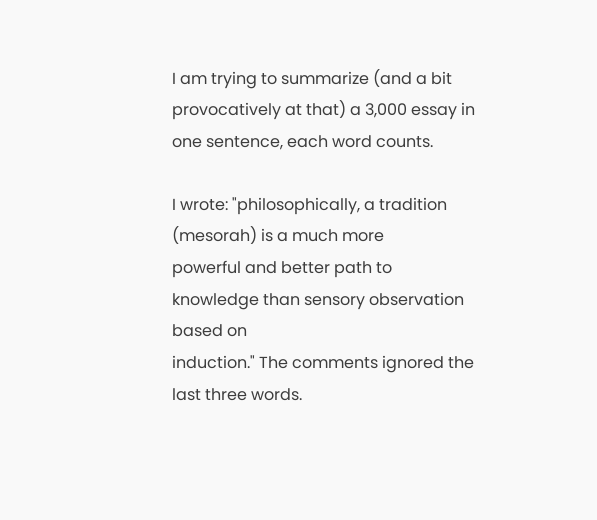I am trying to summarize (and a bit
provocatively at that) a 3,000 essay in one sentence, each word counts.

I wrote: "philosophically, a tradition (mesorah) is a much more
powerful and better path to knowledge than sensory observation based on
induction." The comments ignored the last three words.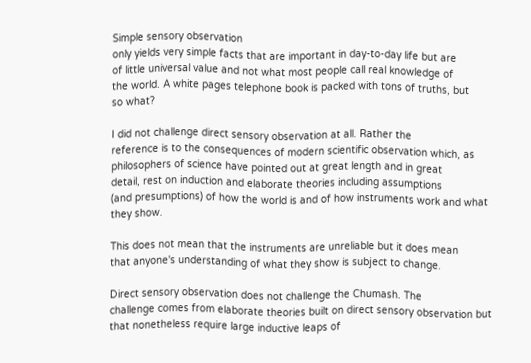Simple sensory observation
only yields very simple facts that are important in day-to-day life but are
of little universal value and not what most people call real knowledge of
the world. A white pages telephone book is packed with tons of truths, but
so what?

I did not challenge direct sensory observation at all. Rather the
reference is to the consequences of modern scientific observation which, as
philosophers of science have pointed out at great length and in great
detail, rest on induction and elaborate theories including assumptions
(and presumptions) of how the world is and of how instruments work and what
they show.

This does not mean that the instruments are unreliable but it does mean
that anyone's understanding of what they show is subject to change.

Direct sensory observation does not challenge the Chumash. The
challenge comes from elaborate theories built on direct sensory observation but
that nonetheless require large inductive leaps of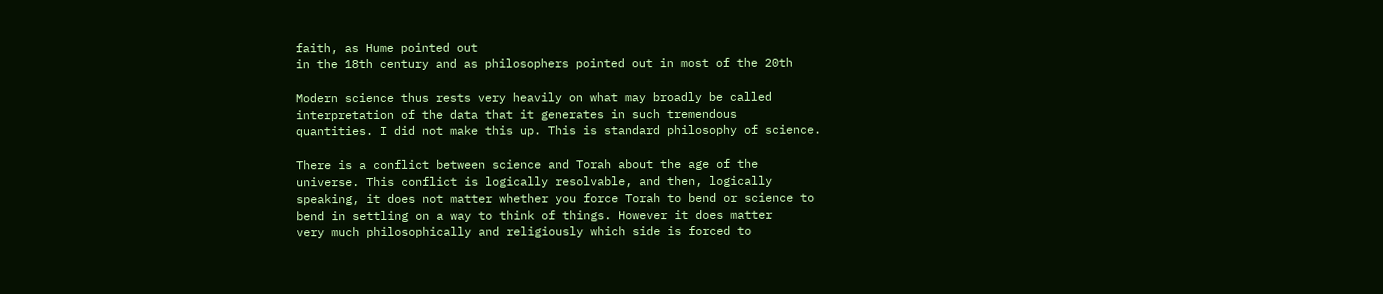faith, as Hume pointed out
in the 18th century and as philosophers pointed out in most of the 20th

Modern science thus rests very heavily on what may broadly be called
interpretation of the data that it generates in such tremendous
quantities. I did not make this up. This is standard philosophy of science.

There is a conflict between science and Torah about the age of the
universe. This conflict is logically resolvable, and then, logically
speaking, it does not matter whether you force Torah to bend or science to
bend in settling on a way to think of things. However it does matter
very much philosophically and religiously which side is forced to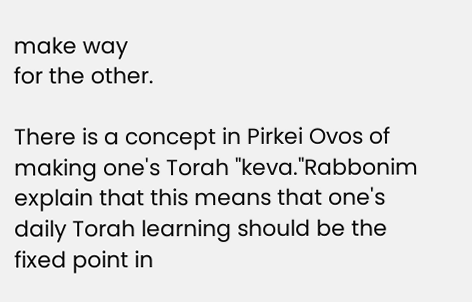make way
for the other.

There is a concept in Pirkei Ovos of making one's Torah "keva."Rabbonim
explain that this means that one's daily Torah learning should be the
fixed point in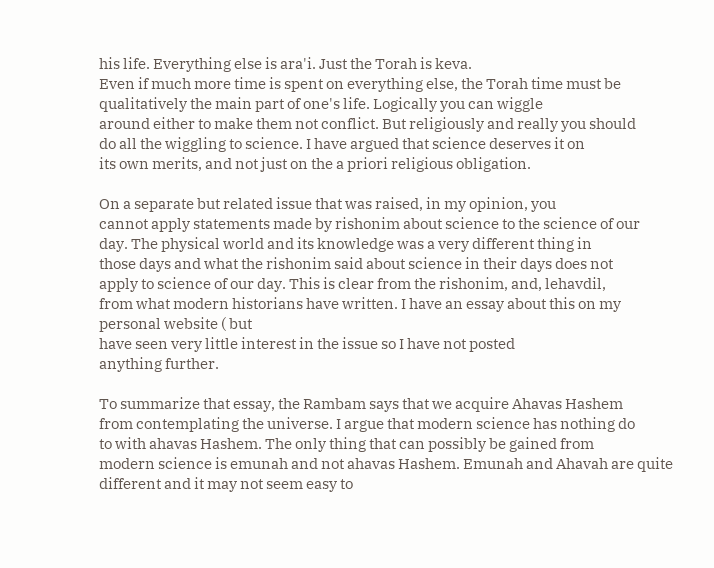his life. Everything else is ara'i. Just the Torah is keva.
Even if much more time is spent on everything else, the Torah time must be
qualitatively the main part of one's life. Logically you can wiggle
around either to make them not conflict. But religiously and really you should
do all the wiggling to science. I have argued that science deserves it on
its own merits, and not just on the a priori religious obligation.

On a separate but related issue that was raised, in my opinion, you
cannot apply statements made by rishonim about science to the science of our
day. The physical world and its knowledge was a very different thing in
those days and what the rishonim said about science in their days does not
apply to science of our day. This is clear from the rishonim, and, lehavdil,
from what modern historians have written. I have an essay about this on my
personal website ( but
have seen very little interest in the issue so I have not posted
anything further.

To summarize that essay, the Rambam says that we acquire Ahavas Hashem
from contemplating the universe. I argue that modern science has nothing do
to with ahavas Hashem. The only thing that can possibly be gained from
modern science is emunah and not ahavas Hashem. Emunah and Ahavah are quite
different and it may not seem easy to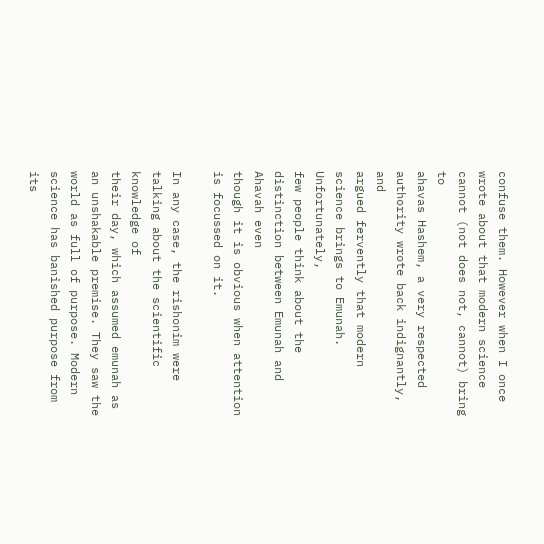confuse them. However when I once
wrote about that modern science cannot (not does not, cannot) bring to
ahavas Hashem, a very respected authority wrote back indignantly, and
argued fervently that modern science brings to Emunah. Unfortunately,
few people think about the distinction between Emunah and Ahavah even
though it is obvious when attention is focussed on it.

In any case, the rishonim were talking about the scientific knowledge of
their day, which assumed emunah as an unshakable premise. They saw the
world as full of purpose. Modern science has banished purpose from its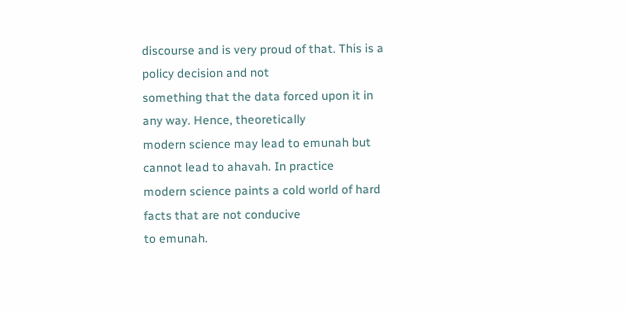discourse and is very proud of that. This is a policy decision and not
something that the data forced upon it in any way. Hence, theoretically
modern science may lead to emunah but cannot lead to ahavah. In practice
modern science paints a cold world of hard facts that are not conducive
to emunah.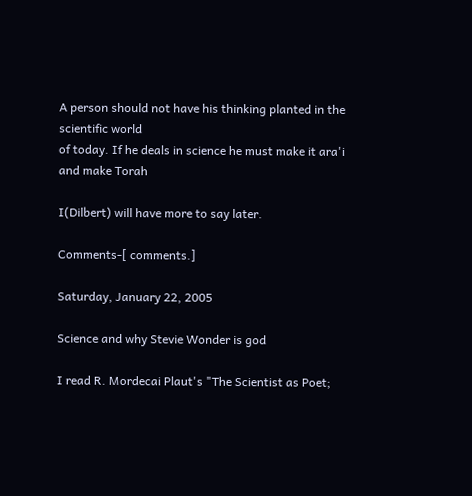A person should not have his thinking planted in the scientific world
of today. If he deals in science he must make it ara'i and make Torah

I(Dilbert) will have more to say later.

Comments-[ comments.]

Saturday, January 22, 2005

Science and why Stevie Wonder is god

I read R. Mordecai Plaut's "The Scientist as Poet;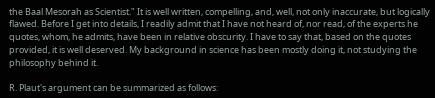the Baal Mesorah as Scientist." It is well written, compelling, and, well, not only inaccurate, but logically flawed. Before I get into details, I readily admit that I have not heard of, nor read, of the experts he quotes, whom, he admits, have been in relative obscurity. I have to say that, based on the quotes provided, it is well deserved. My background in science has been mostly doing it, not studying the philosophy behind it.

R. Plaut's argument can be summarized as follows: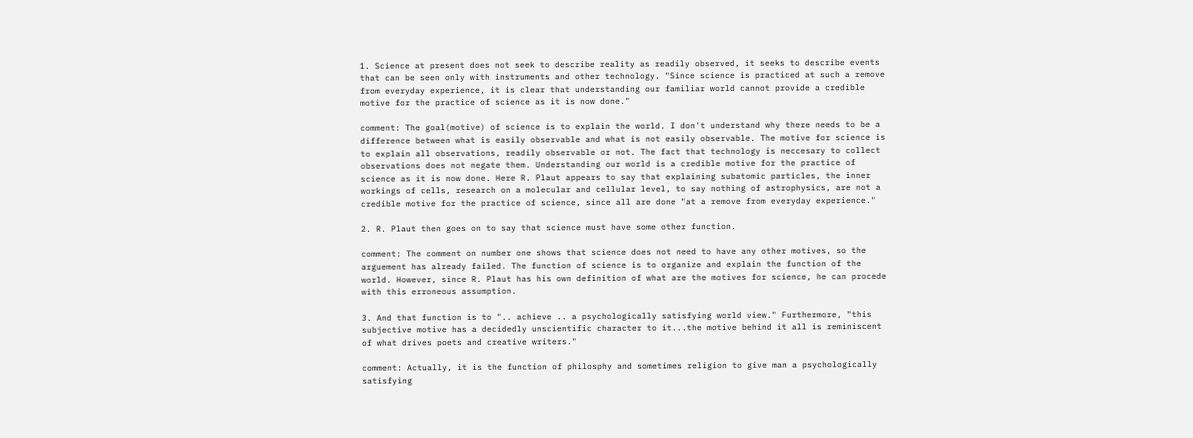1. Science at present does not seek to describe reality as readily observed, it seeks to describe events that can be seen only with instruments and other technology. "Since science is practiced at such a remove from everyday experience, it is clear that understanding our familiar world cannot provide a credible motive for the practice of science as it is now done."

comment: The goal(motive) of science is to explain the world. I don't understand why there needs to be a difference between what is easily observable and what is not easily observable. The motive for science is to explain all observations, readily observable or not. The fact that technology is neccesary to collect observations does not negate them. Understanding our world is a credible motive for the practice of science as it is now done. Here R. Plaut appears to say that explaining subatomic particles, the inner workings of cells, research on a molecular and cellular level, to say nothing of astrophysics, are not a credible motive for the practice of science, since all are done "at a remove from everyday experience."

2. R. Plaut then goes on to say that science must have some other function.

comment: The comment on number one shows that science does not need to have any other motives, so the arguement has already failed. The function of science is to organize and explain the function of the world. However, since R. Plaut has his own definition of what are the motives for science, he can procede with this erroneous assumption.

3. And that function is to ".. achieve .. a psychologically satisfying world view." Furthermore, "this subjective motive has a decidedly unscientific character to it...the motive behind it all is reminiscent of what drives poets and creative writers."

comment: Actually, it is the function of philosphy and sometimes religion to give man a psychologically satisfying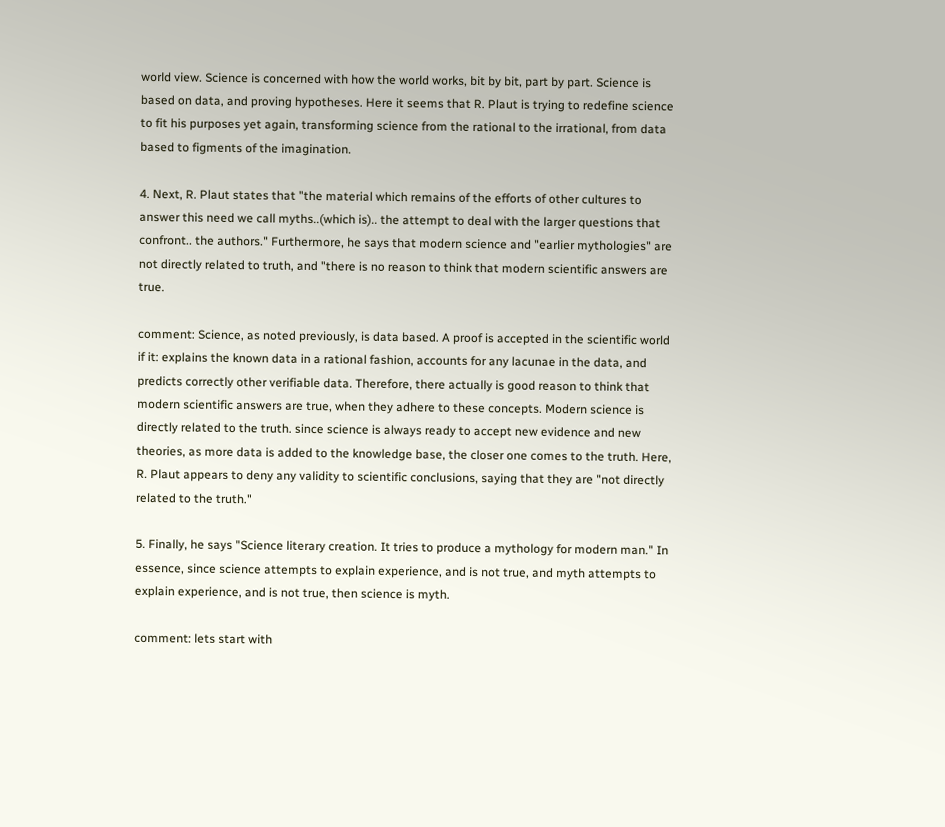world view. Science is concerned with how the world works, bit by bit, part by part. Science is based on data, and proving hypotheses. Here it seems that R. Plaut is trying to redefine science to fit his purposes yet again, transforming science from the rational to the irrational, from data based to figments of the imagination.

4. Next, R. Plaut states that "the material which remains of the efforts of other cultures to answer this need we call myths..(which is).. the attempt to deal with the larger questions that confront.. the authors." Furthermore, he says that modern science and "earlier mythologies" are not directly related to truth, and "there is no reason to think that modern scientific answers are true.

comment: Science, as noted previously, is data based. A proof is accepted in the scientific world if it: explains the known data in a rational fashion, accounts for any lacunae in the data, and predicts correctly other verifiable data. Therefore, there actually is good reason to think that modern scientific answers are true, when they adhere to these concepts. Modern science is directly related to the truth. since science is always ready to accept new evidence and new theories, as more data is added to the knowledge base, the closer one comes to the truth. Here, R. Plaut appears to deny any validity to scientific conclusions, saying that they are "not directly related to the truth."

5. Finally, he says "Science literary creation. It tries to produce a mythology for modern man." In essence, since science attempts to explain experience, and is not true, and myth attempts to explain experience, and is not true, then science is myth.

comment: lets start with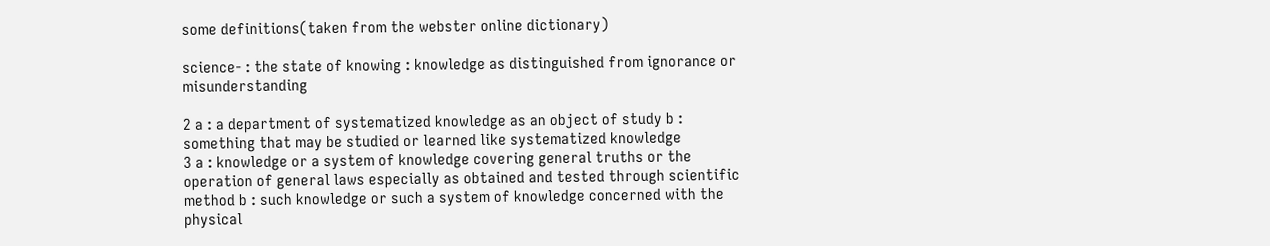some definitions(taken from the webster online dictionary)

science- : the state of knowing : knowledge as distinguished from ignorance or misunderstanding

2 a : a department of systematized knowledge as an object of study b : something that may be studied or learned like systematized knowledge
3 a : knowledge or a system of knowledge covering general truths or the operation of general laws especially as obtained and tested through scientific method b : such knowledge or such a system of knowledge concerned with the physical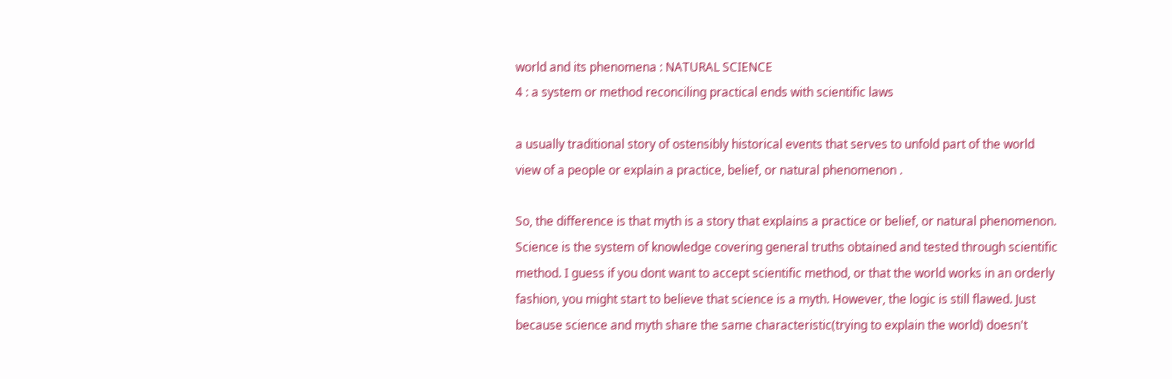world and its phenomena : NATURAL SCIENCE
4 : a system or method reconciling practical ends with scientific laws

a usually traditional story of ostensibly historical events that serves to unfold part of the world view of a people or explain a practice, belief, or natural phenomenon .

So, the difference is that myth is a story that explains a practice or belief, or natural phenomenon. Science is the system of knowledge covering general truths obtained and tested through scientific method. I guess if you dont want to accept scientific method, or that the world works in an orderly fashion, you might start to believe that science is a myth. However, the logic is still flawed. Just because science and myth share the same characteristic(trying to explain the world) doesn't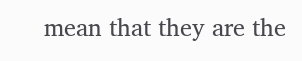mean that they are the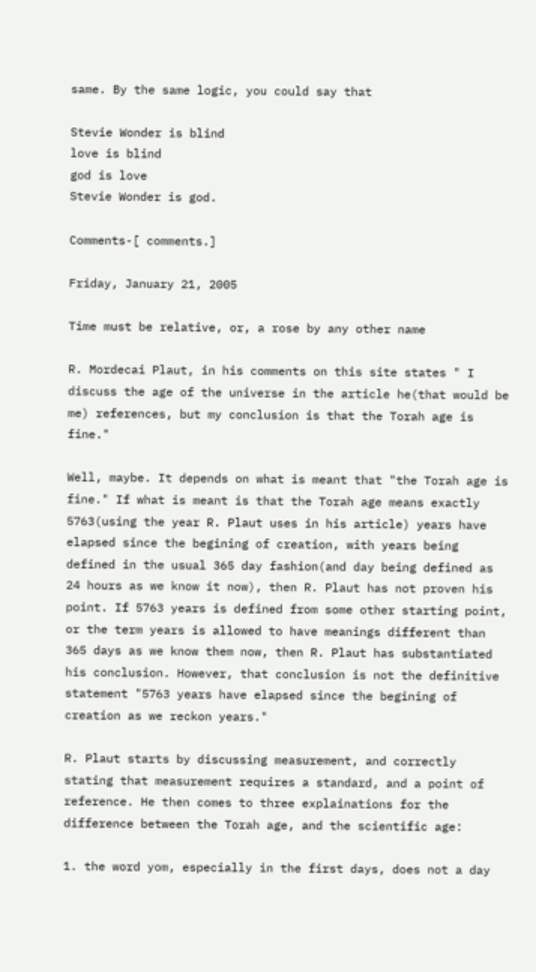same. By the same logic, you could say that

Stevie Wonder is blind
love is blind
god is love
Stevie Wonder is god.

Comments-[ comments.]

Friday, January 21, 2005

Time must be relative, or, a rose by any other name

R. Mordecai Plaut, in his comments on this site states " I discuss the age of the universe in the article he(that would be me) references, but my conclusion is that the Torah age is fine."

Well, maybe. It depends on what is meant that "the Torah age is fine." If what is meant is that the Torah age means exactly 5763(using the year R. Plaut uses in his article) years have elapsed since the begining of creation, with years being defined in the usual 365 day fashion(and day being defined as 24 hours as we know it now), then R. Plaut has not proven his point. If 5763 years is defined from some other starting point, or the term years is allowed to have meanings different than 365 days as we know them now, then R. Plaut has substantiated his conclusion. However, that conclusion is not the definitive statement "5763 years have elapsed since the begining of creation as we reckon years."

R. Plaut starts by discussing measurement, and correctly stating that measurement requires a standard, and a point of reference. He then comes to three explainations for the difference between the Torah age, and the scientific age:

1. the word yom, especially in the first days, does not a day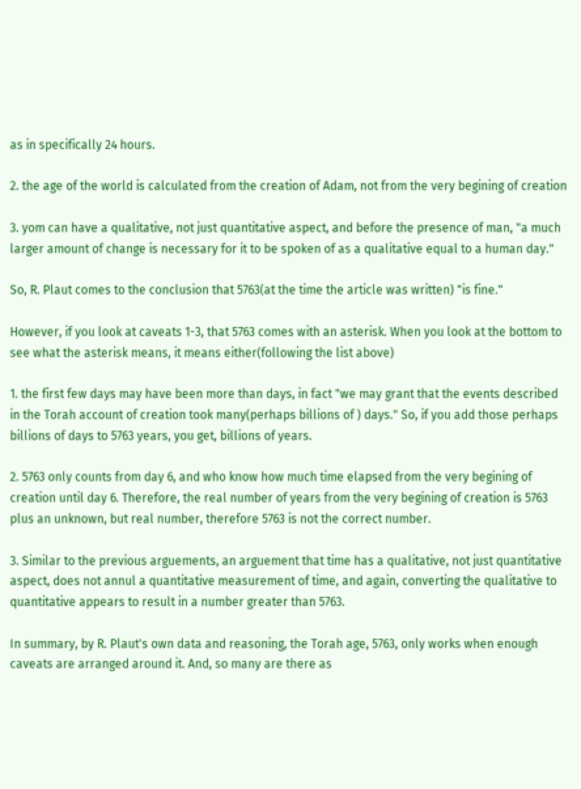as in specifically 24 hours.

2. the age of the world is calculated from the creation of Adam, not from the very begining of creation

3. yom can have a qualitative, not just quantitative aspect, and before the presence of man, "a much larger amount of change is necessary for it to be spoken of as a qualitative equal to a human day."

So, R. Plaut comes to the conclusion that 5763(at the time the article was written) "is fine."

However, if you look at caveats 1-3, that 5763 comes with an asterisk. When you look at the bottom to see what the asterisk means, it means either(following the list above)

1. the first few days may have been more than days, in fact "we may grant that the events described in the Torah account of creation took many(perhaps billions of ) days." So, if you add those perhaps billions of days to 5763 years, you get, billions of years.

2. 5763 only counts from day 6, and who know how much time elapsed from the very begining of creation until day 6. Therefore, the real number of years from the very begining of creation is 5763 plus an unknown, but real number, therefore 5763 is not the correct number.

3. Similar to the previous arguements, an arguement that time has a qualitative, not just quantitative aspect, does not annul a quantitative measurement of time, and again, converting the qualitative to quantitative appears to result in a number greater than 5763.

In summary, by R. Plaut's own data and reasoning, the Torah age, 5763, only works when enough caveats are arranged around it. And, so many are there as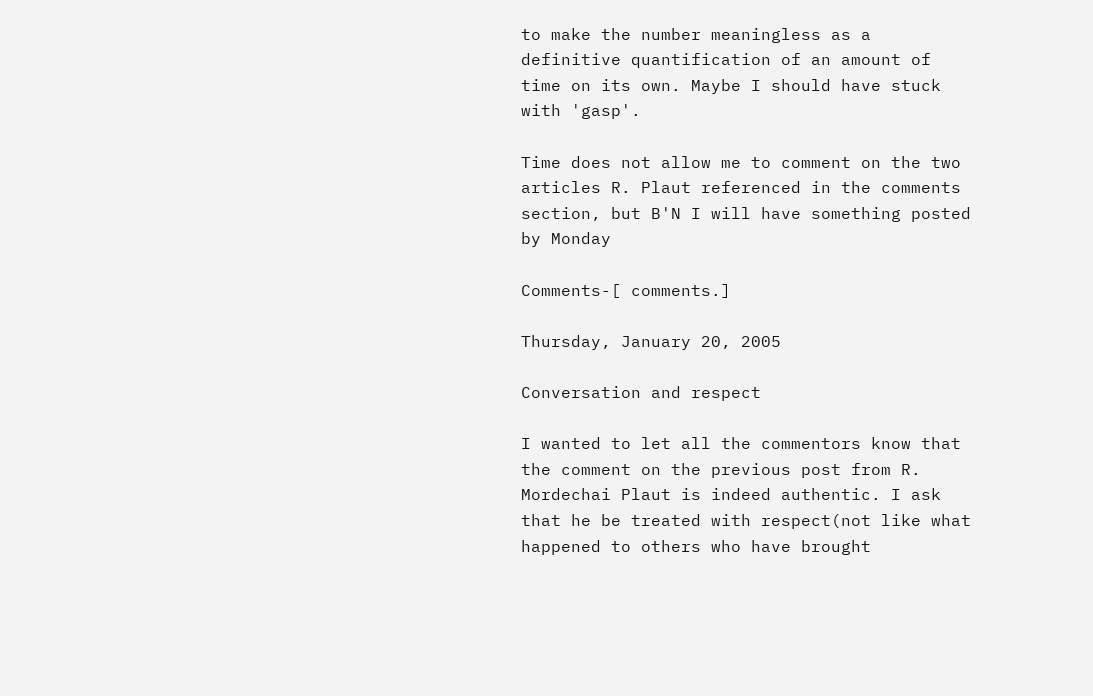to make the number meaningless as a definitive quantification of an amount of time on its own. Maybe I should have stuck with 'gasp'.

Time does not allow me to comment on the two articles R. Plaut referenced in the comments section, but B'N I will have something posted by Monday

Comments-[ comments.]

Thursday, January 20, 2005

Conversation and respect

I wanted to let all the commentors know that the comment on the previous post from R. Mordechai Plaut is indeed authentic. I ask that he be treated with respect(not like what happened to others who have brought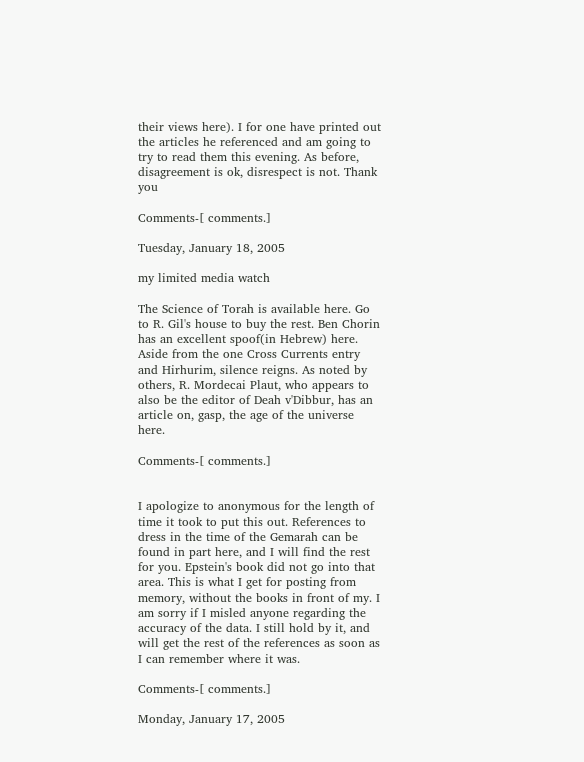their views here). I for one have printed out the articles he referenced and am going to try to read them this evening. As before, disagreement is ok, disrespect is not. Thank you

Comments-[ comments.]

Tuesday, January 18, 2005

my limited media watch

The Science of Torah is available here. Go to R. Gil's house to buy the rest. Ben Chorin has an excellent spoof(in Hebrew) here. Aside from the one Cross Currents entry and Hirhurim, silence reigns. As noted by others, R. Mordecai Plaut, who appears to also be the editor of Deah v'Dibbur, has an article on, gasp, the age of the universe here.

Comments-[ comments.]


I apologize to anonymous for the length of time it took to put this out. References to dress in the time of the Gemarah can be found in part here, and I will find the rest for you. Epstein's book did not go into that area. This is what I get for posting from memory, without the books in front of my. I am sorry if I misled anyone regarding the accuracy of the data. I still hold by it, and will get the rest of the references as soon as I can remember where it was.

Comments-[ comments.]

Monday, January 17, 2005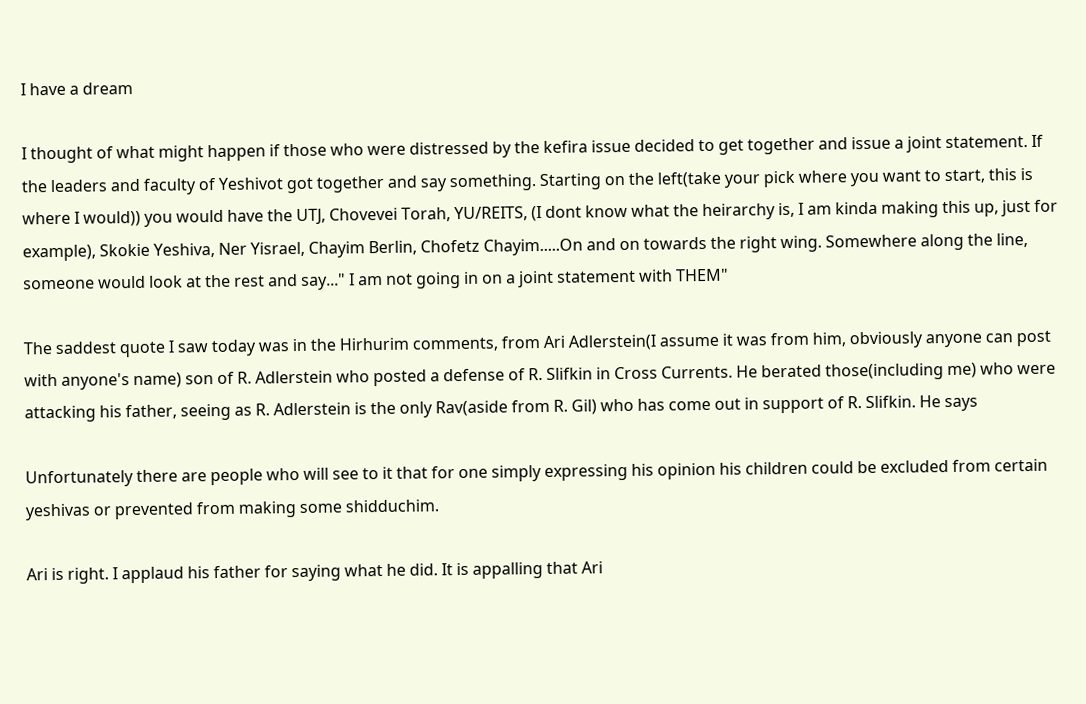I have a dream

I thought of what might happen if those who were distressed by the kefira issue decided to get together and issue a joint statement. If the leaders and faculty of Yeshivot got together and say something. Starting on the left(take your pick where you want to start, this is where I would)) you would have the UTJ, Chovevei Torah, YU/REITS, (I dont know what the heirarchy is, I am kinda making this up, just for example), Skokie Yeshiva, Ner Yisrael, Chayim Berlin, Chofetz Chayim.....On and on towards the right wing. Somewhere along the line, someone would look at the rest and say..." I am not going in on a joint statement with THEM"

The saddest quote I saw today was in the Hirhurim comments, from Ari Adlerstein(I assume it was from him, obviously anyone can post with anyone's name) son of R. Adlerstein who posted a defense of R. Slifkin in Cross Currents. He berated those(including me) who were attacking his father, seeing as R. Adlerstein is the only Rav(aside from R. Gil) who has come out in support of R. Slifkin. He says

Unfortunately there are people who will see to it that for one simply expressing his opinion his children could be excluded from certain yeshivas or prevented from making some shidduchim.

Ari is right. I applaud his father for saying what he did. It is appalling that Ari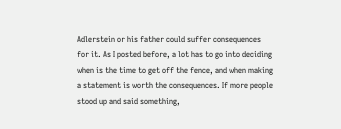Adlerstein or his father could suffer consequences for it. As I posted before, a lot has to go into deciding when is the time to get off the fence, and when making a statement is worth the consequences. If more people stood up and said something,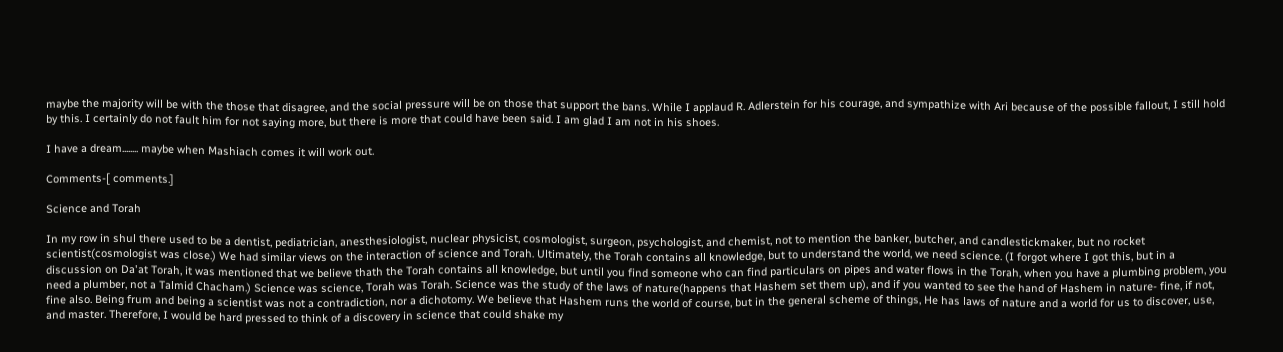maybe the majority will be with the those that disagree, and the social pressure will be on those that support the bans. While I applaud R. Adlerstein for his courage, and sympathize with Ari because of the possible fallout, I still hold by this. I certainly do not fault him for not saying more, but there is more that could have been said. I am glad I am not in his shoes.

I have a dream........ maybe when Mashiach comes it will work out.

Comments-[ comments.]

Science and Torah

In my row in shul there used to be a dentist, pediatrician, anesthesiologist, nuclear physicist, cosmologist, surgeon, psychologist, and chemist, not to mention the banker, butcher, and candlestickmaker, but no rocket scientist(cosmologist was close.) We had similar views on the interaction of science and Torah. Ultimately, the Torah contains all knowledge, but to understand the world, we need science. (I forgot where I got this, but in a discussion on Da'at Torah, it was mentioned that we believe thath the Torah contains all knowledge, but until you find someone who can find particulars on pipes and water flows in the Torah, when you have a plumbing problem, you need a plumber, not a Talmid Chacham.) Science was science, Torah was Torah. Science was the study of the laws of nature(happens that Hashem set them up), and if you wanted to see the hand of Hashem in nature- fine, if not, fine also. Being frum and being a scientist was not a contradiction, nor a dichotomy. We believe that Hashem runs the world of course, but in the general scheme of things, He has laws of nature and a world for us to discover, use, and master. Therefore, I would be hard pressed to think of a discovery in science that could shake my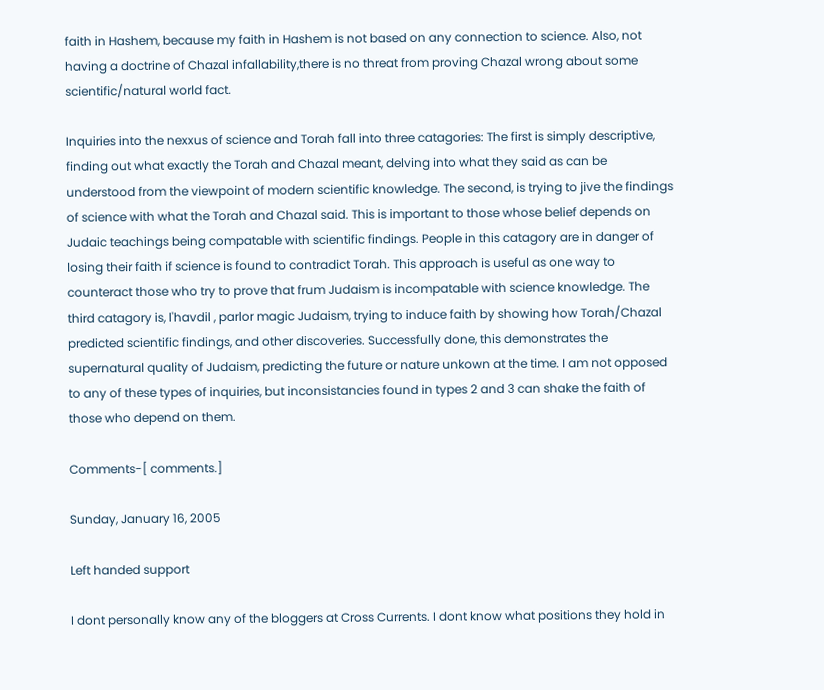faith in Hashem, because my faith in Hashem is not based on any connection to science. Also, not having a doctrine of Chazal infallability,there is no threat from proving Chazal wrong about some scientific/natural world fact.

Inquiries into the nexxus of science and Torah fall into three catagories: The first is simply descriptive, finding out what exactly the Torah and Chazal meant, delving into what they said as can be understood from the viewpoint of modern scientific knowledge. The second, is trying to jive the findings of science with what the Torah and Chazal said. This is important to those whose belief depends on Judaic teachings being compatable with scientific findings. People in this catagory are in danger of losing their faith if science is found to contradict Torah. This approach is useful as one way to counteract those who try to prove that frum Judaism is incompatable with science knowledge. The third catagory is, l'havdil , parlor magic Judaism, trying to induce faith by showing how Torah/Chazal predicted scientific findings, and other discoveries. Successfully done, this demonstrates the supernatural quality of Judaism, predicting the future or nature unkown at the time. I am not opposed to any of these types of inquiries, but inconsistancies found in types 2 and 3 can shake the faith of those who depend on them.

Comments-[ comments.]

Sunday, January 16, 2005

Left handed support

I dont personally know any of the bloggers at Cross Currents. I dont know what positions they hold in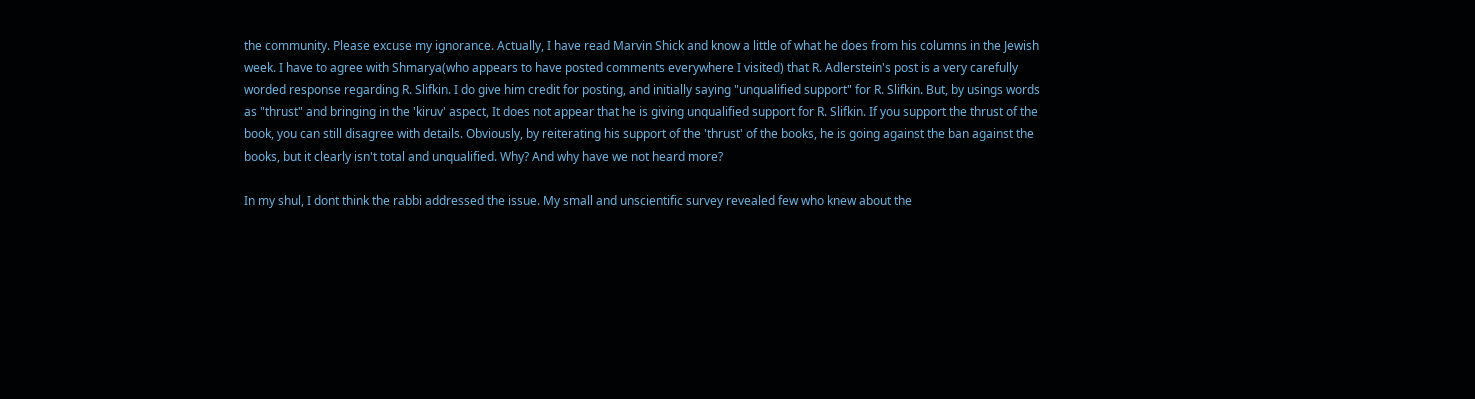the community. Please excuse my ignorance. Actually, I have read Marvin Shick and know a little of what he does from his columns in the Jewish week. I have to agree with Shmarya(who appears to have posted comments everywhere I visited) that R. Adlerstein's post is a very carefully worded response regarding R. Slifkin. I do give him credit for posting, and initially saying "unqualified support" for R. Slifkin. But, by usings words as "thrust" and bringing in the 'kiruv' aspect, It does not appear that he is giving unqualified support for R. Slifkin. If you support the thrust of the book, you can still disagree with details. Obviously, by reiterating his support of the 'thrust' of the books, he is going against the ban against the books, but it clearly isn't total and unqualified. Why? And why have we not heard more?

In my shul, I dont think the rabbi addressed the issue. My small and unscientific survey revealed few who knew about the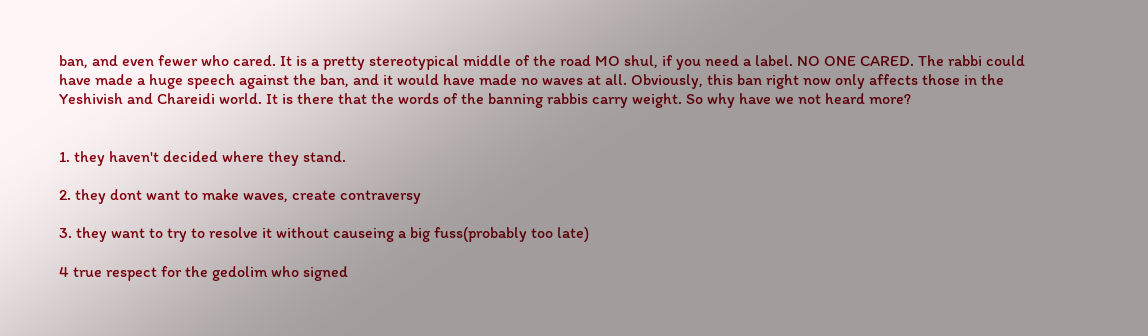ban, and even fewer who cared. It is a pretty stereotypical middle of the road MO shul, if you need a label. NO ONE CARED. The rabbi could have made a huge speech against the ban, and it would have made no waves at all. Obviously, this ban right now only affects those in the Yeshivish and Chareidi world. It is there that the words of the banning rabbis carry weight. So why have we not heard more?


1. they haven't decided where they stand.

2. they dont want to make waves, create contraversy

3. they want to try to resolve it without causeing a big fuss(probably too late)

4 true respect for the gedolim who signed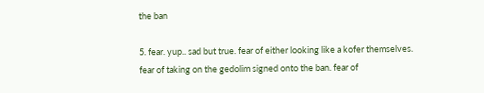the ban

5. fear. yup.. sad but true. fear of either looking like a kofer themselves. fear of taking on the gedolim signed onto the ban. fear of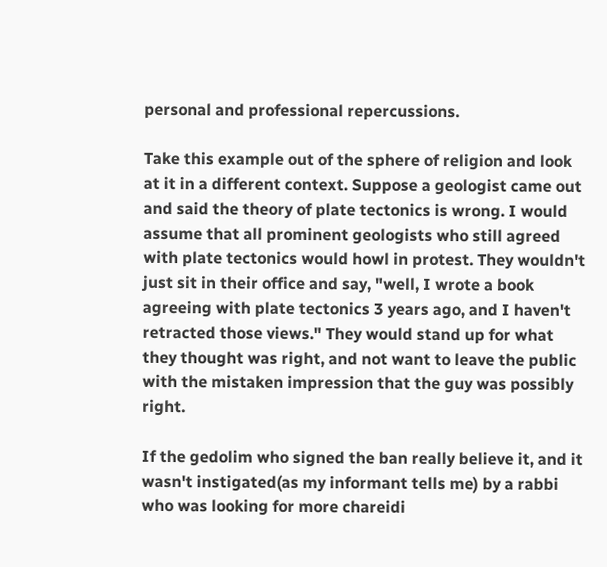personal and professional repercussions.

Take this example out of the sphere of religion and look at it in a different context. Suppose a geologist came out and said the theory of plate tectonics is wrong. I would assume that all prominent geologists who still agreed with plate tectonics would howl in protest. They wouldn't just sit in their office and say, "well, I wrote a book agreeing with plate tectonics 3 years ago, and I haven't retracted those views." They would stand up for what they thought was right, and not want to leave the public with the mistaken impression that the guy was possibly right.

If the gedolim who signed the ban really believe it, and it wasn't instigated(as my informant tells me) by a rabbi who was looking for more chareidi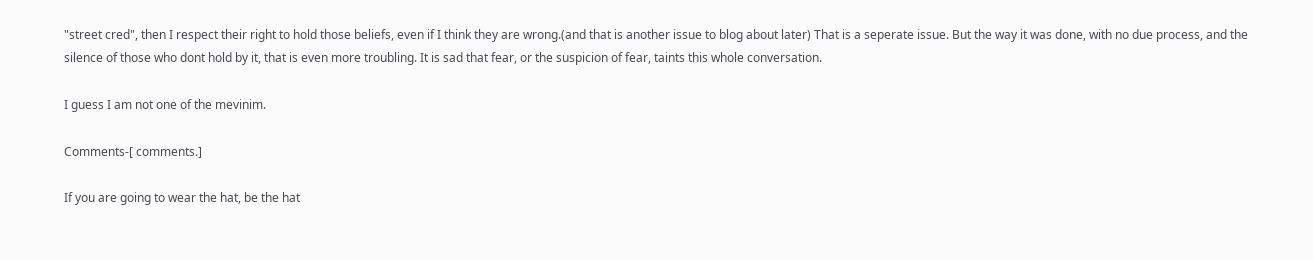"street cred", then I respect their right to hold those beliefs, even if I think they are wrong.(and that is another issue to blog about later) That is a seperate issue. But the way it was done, with no due process, and the silence of those who dont hold by it, that is even more troubling. It is sad that fear, or the suspicion of fear, taints this whole conversation.

I guess I am not one of the mevinim.

Comments-[ comments.]

If you are going to wear the hat, be the hat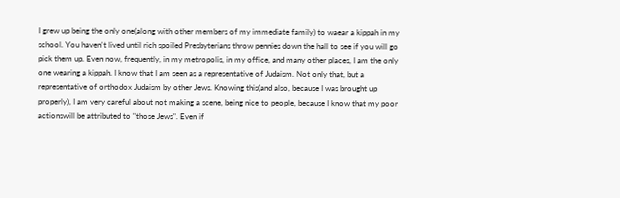I grew up being the only one(along with other members of my immediate family) to waear a kippah in my school. You haven't lived until rich spoiled Presbyterians throw pennies down the hall to see if you will go pick them up. Even now, frequently, in my metropolis, in my office, and many other places, I am the only one wearing a kippah. I know that I am seen as a representative of Judaism. Not only that, but a representative of orthodox Judaism by other Jews. Knowing this(and also, because I was brought up properly), I am very careful about not making a scene, being nice to people, because I know that my poor actionswill be attributed to "those Jews". Even if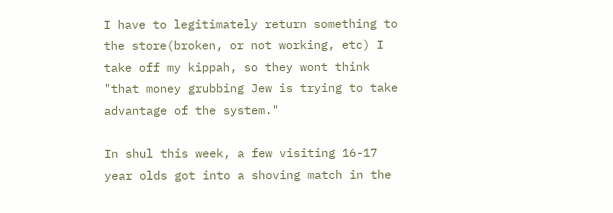I have to legitimately return something to the store(broken, or not working, etc) I take off my kippah, so they wont think "that money grubbing Jew is trying to take advantage of the system."

In shul this week, a few visiting 16-17 year olds got into a shoving match in the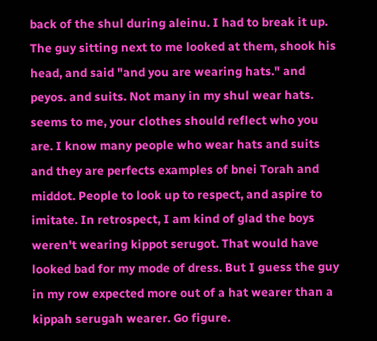back of the shul during aleinu. I had to break it up. The guy sitting next to me looked at them, shook his head, and said "and you are wearing hats." and peyos. and suits. Not many in my shul wear hats. seems to me, your clothes should reflect who you are. I know many people who wear hats and suits and they are perfects examples of bnei Torah and middot. People to look up to respect, and aspire to imitate. In retrospect, I am kind of glad the boys weren't wearing kippot serugot. That would have looked bad for my mode of dress. But I guess the guy in my row expected more out of a hat wearer than a kippah serugah wearer. Go figure.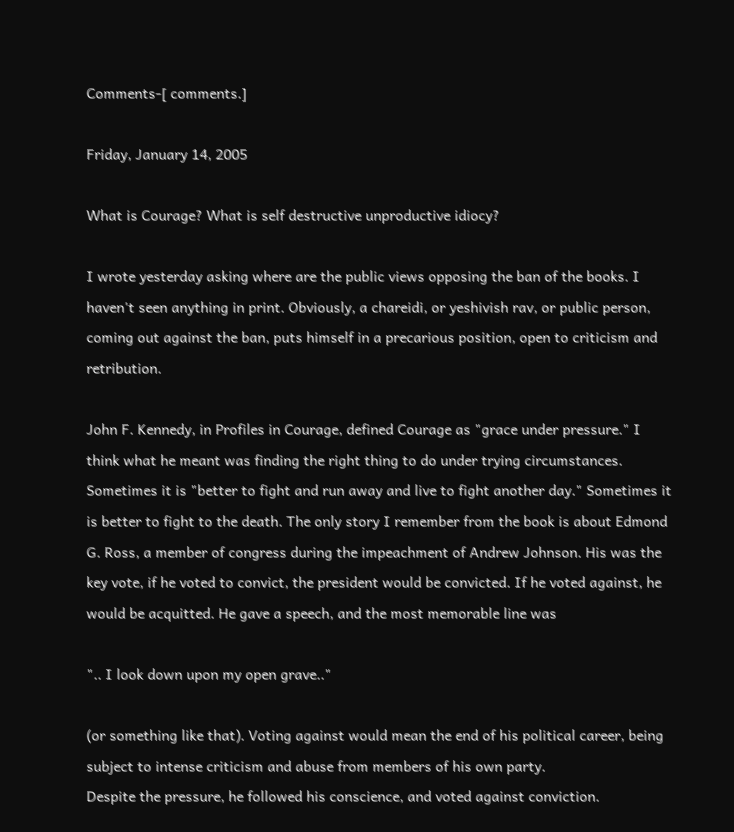Comments-[ comments.]

Friday, January 14, 2005

What is Courage? What is self destructive unproductive idiocy?

I wrote yesterday asking where are the public views opposing the ban of the books. I haven't seen anything in print. Obviously, a chareidi, or yeshivish rav, or public person, coming out against the ban, puts himself in a precarious position, open to criticism and retribution.

John F. Kennedy, in Profiles in Courage, defined Courage as "grace under pressure." I think what he meant was finding the right thing to do under trying circumstances. Sometimes it is "better to fight and run away and live to fight another day." Sometimes it is better to fight to the death. The only story I remember from the book is about Edmond G. Ross, a member of congress during the impeachment of Andrew Johnson. His was the key vote, if he voted to convict, the president would be convicted. If he voted against, he would be acquitted. He gave a speech, and the most memorable line was

".. I look down upon my open grave.."

(or something like that). Voting against would mean the end of his political career, being subject to intense criticism and abuse from members of his own party.
Despite the pressure, he followed his conscience, and voted against conviction.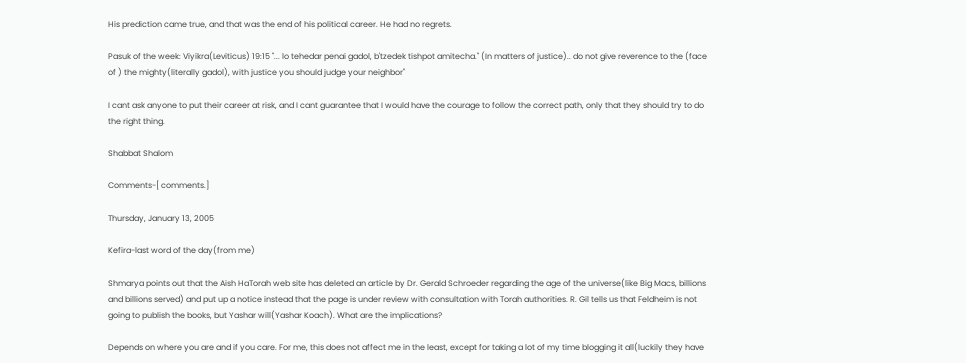His prediction came true, and that was the end of his political career. He had no regrets.

Pasuk of the week: Viyikra(Leviticus) 19:15 "... lo tehedar penai gadol, b'tzedek tishpot amitecha." (In matters of justice).. do not give reverence to the (face of ) the mighty(literally gadol), with justice you should judge your neighbor"

I cant ask anyone to put their career at risk, and I cant guarantee that I would have the courage to follow the correct path, only that they should try to do the right thing.

Shabbat Shalom

Comments-[ comments.]

Thursday, January 13, 2005

Kefira-last word of the day(from me)

Shmarya points out that the Aish HaTorah web site has deleted an article by Dr. Gerald Schroeder regarding the age of the universe(like Big Macs, billions and billions served) and put up a notice instead that the page is under review with consultation with Torah authorities. R. Gil tells us that Feldheim is not going to publish the books, but Yashar will(Yashar Koach). What are the implications?

Depends on where you are and if you care. For me, this does not affect me in the least, except for taking a lot of my time blogging it all(luckily they have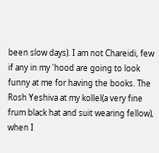been slow days). I am not Chareidi, few if any in my 'hood are going to look funny at me for having the books. The Rosh Yeshiva at my kollel(a very fine frum black hat and suit wearing fellow), when I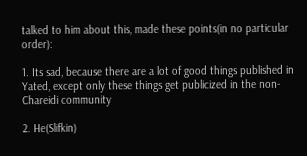talked to him about this, made these points(in no particular order):

1. Its sad, because there are a lot of good things published in Yated, except only these things get publicized in the non-Chareidi community

2. He(Slifkin)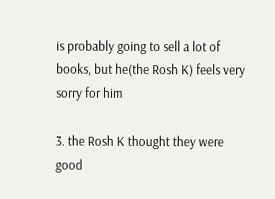is probably going to sell a lot of books, but he(the Rosh K) feels very sorry for him

3. the Rosh K thought they were good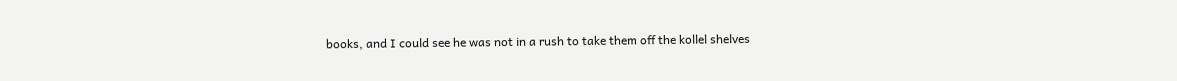books, and I could see he was not in a rush to take them off the kollel shelves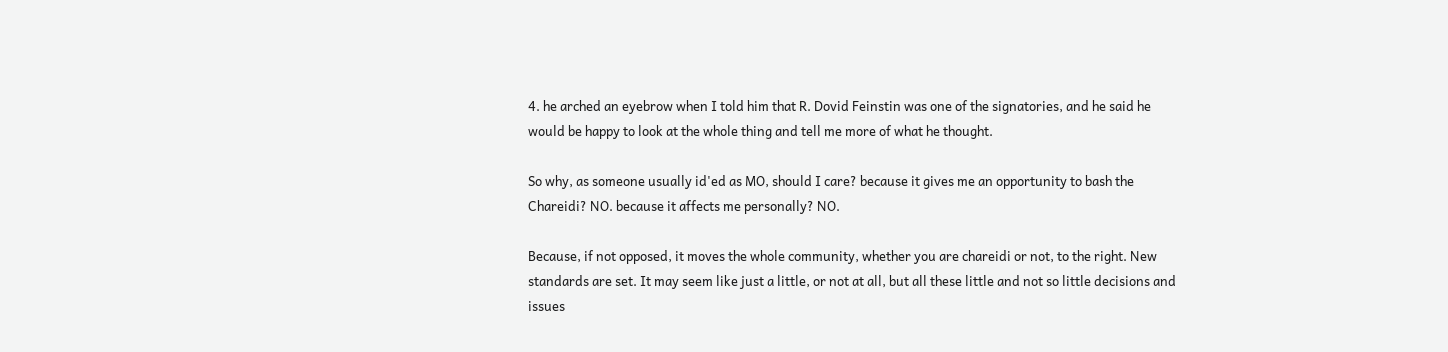4. he arched an eyebrow when I told him that R. Dovid Feinstin was one of the signatories, and he said he would be happy to look at the whole thing and tell me more of what he thought.

So why, as someone usually id'ed as MO, should I care? because it gives me an opportunity to bash the Chareidi? NO. because it affects me personally? NO.

Because, if not opposed, it moves the whole community, whether you are chareidi or not, to the right. New standards are set. It may seem like just a little, or not at all, but all these little and not so little decisions and issues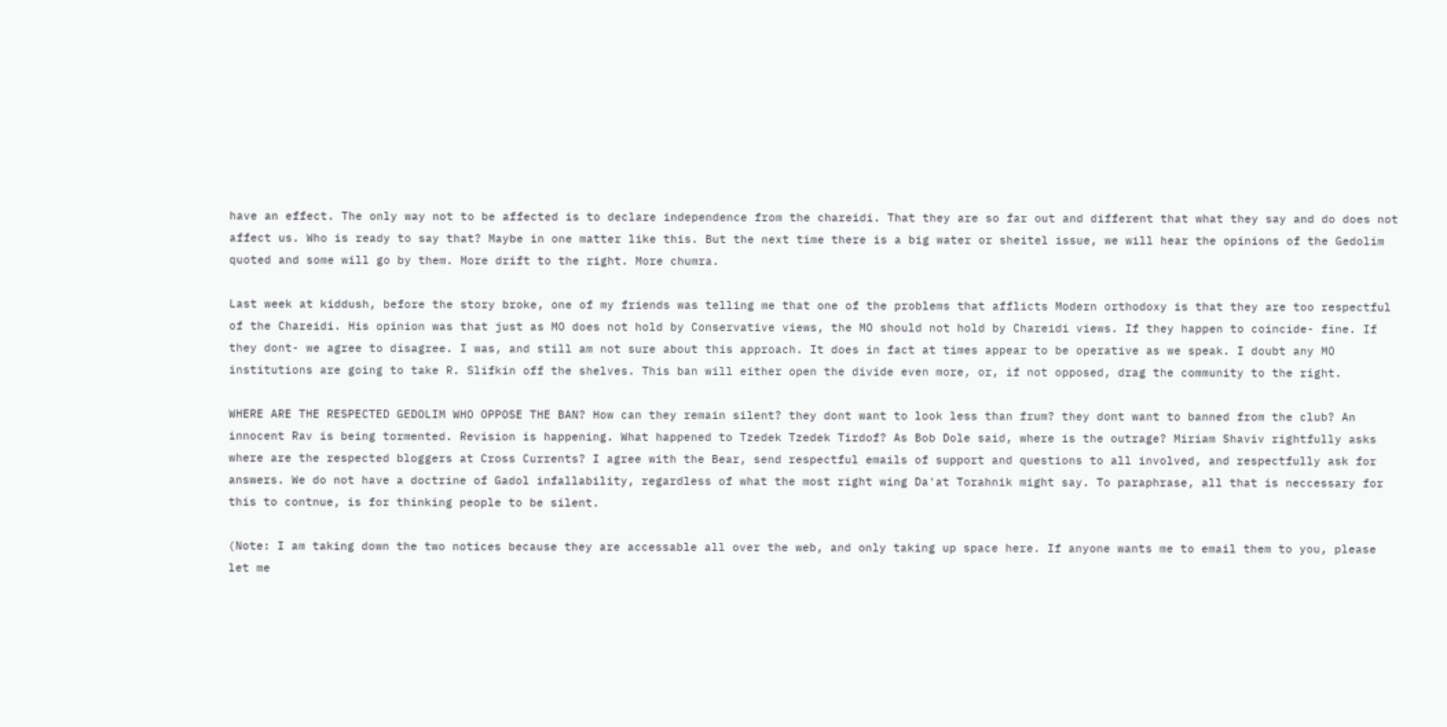have an effect. The only way not to be affected is to declare independence from the chareidi. That they are so far out and different that what they say and do does not affect us. Who is ready to say that? Maybe in one matter like this. But the next time there is a big water or sheitel issue, we will hear the opinions of the Gedolim quoted and some will go by them. More drift to the right. More chumra.

Last week at kiddush, before the story broke, one of my friends was telling me that one of the problems that afflicts Modern orthodoxy is that they are too respectful of the Chareidi. His opinion was that just as MO does not hold by Conservative views, the MO should not hold by Chareidi views. If they happen to coincide- fine. If they dont- we agree to disagree. I was, and still am not sure about this approach. It does in fact at times appear to be operative as we speak. I doubt any MO institutions are going to take R. Slifkin off the shelves. This ban will either open the divide even more, or, if not opposed, drag the community to the right.

WHERE ARE THE RESPECTED GEDOLIM WHO OPPOSE THE BAN? How can they remain silent? they dont want to look less than frum? they dont want to banned from the club? An innocent Rav is being tormented. Revision is happening. What happened to Tzedek Tzedek Tirdof? As Bob Dole said, where is the outrage? Miriam Shaviv rightfully asks where are the respected bloggers at Cross Currents? I agree with the Bear, send respectful emails of support and questions to all involved, and respectfully ask for answers. We do not have a doctrine of Gadol infallability, regardless of what the most right wing Da'at Torahnik might say. To paraphrase, all that is neccessary for this to contnue, is for thinking people to be silent.

(Note: I am taking down the two notices because they are accessable all over the web, and only taking up space here. If anyone wants me to email them to you, please let me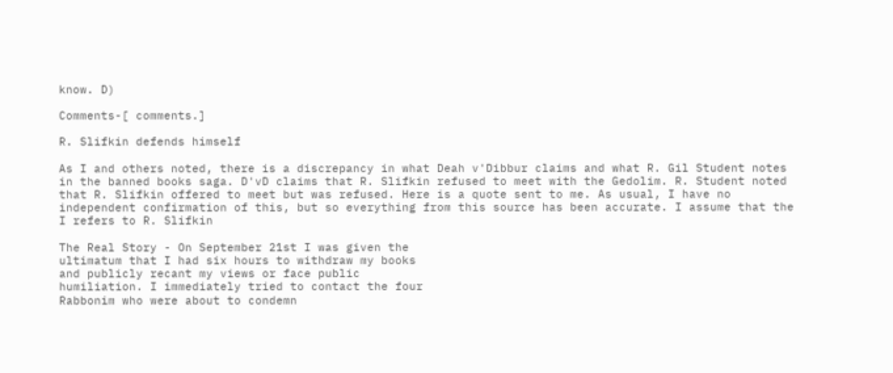know. D)

Comments-[ comments.]

R. Slifkin defends himself

As I and others noted, there is a discrepancy in what Deah v'Dibbur claims and what R. Gil Student notes in the banned books saga. D'vD claims that R. Slifkin refused to meet with the Gedolim. R. Student noted that R. Slifkin offered to meet but was refused. Here is a quote sent to me. As usual, I have no independent confirmation of this, but so everything from this source has been accurate. I assume that the I refers to R. Slifkin

The Real Story - On September 21st I was given the
ultimatum that I had six hours to withdraw my books
and publicly recant my views or face public
humiliation. I immediately tried to contact the four
Rabbonim who were about to condemn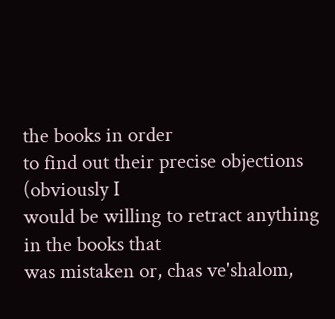the books in order
to find out their precise objections (obviously I
would be willing to retract anything in the books that
was mistaken or, chas ve'shalom,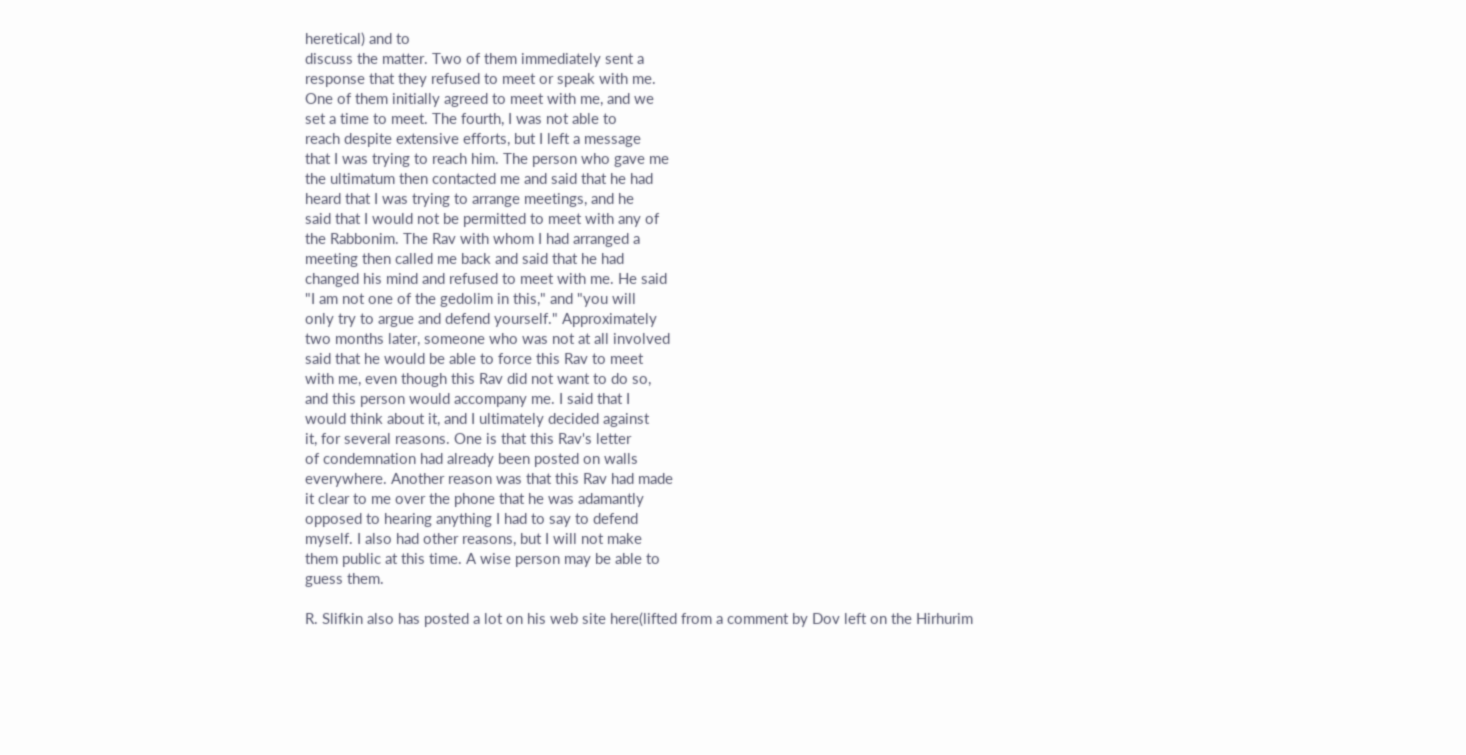heretical) and to
discuss the matter. Two of them immediately sent a
response that they refused to meet or speak with me.
One of them initially agreed to meet with me, and we
set a time to meet. The fourth, I was not able to
reach despite extensive efforts, but I left a message
that I was trying to reach him. The person who gave me
the ultimatum then contacted me and said that he had
heard that I was trying to arrange meetings, and he
said that I would not be permitted to meet with any of
the Rabbonim. The Rav with whom I had arranged a
meeting then called me back and said that he had
changed his mind and refused to meet with me. He said
"I am not one of the gedolim in this," and "you will
only try to argue and defend yourself." Approximately
two months later, someone who was not at all involved
said that he would be able to force this Rav to meet
with me, even though this Rav did not want to do so,
and this person would accompany me. I said that I
would think about it, and I ultimately decided against
it, for several reasons. One is that this Rav's letter
of condemnation had already been posted on walls
everywhere. Another reason was that this Rav had made
it clear to me over the phone that he was adamantly
opposed to hearing anything I had to say to defend
myself. I also had other reasons, but I will not make
them public at this time. A wise person may be able to
guess them.

R. Slifkin also has posted a lot on his web site here(lifted from a comment by Dov left on the Hirhurim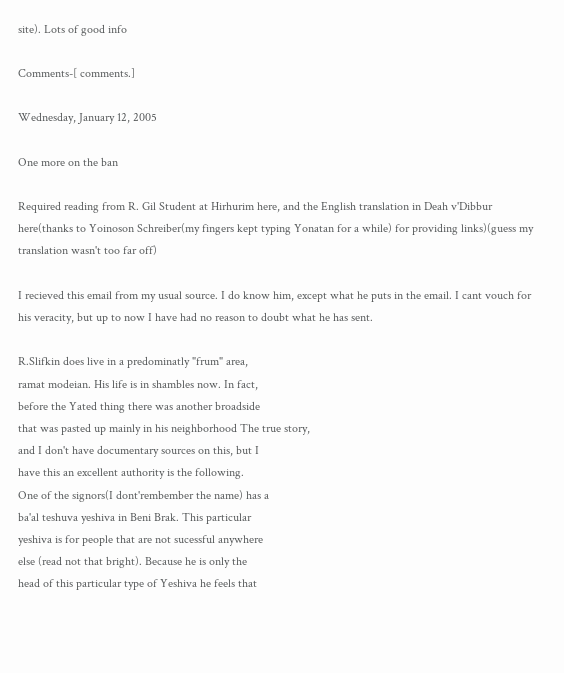site). Lots of good info

Comments-[ comments.]

Wednesday, January 12, 2005

One more on the ban

Required reading from R. Gil Student at Hirhurim here, and the English translation in Deah v'Dibbur here(thanks to Yoinoson Schreiber(my fingers kept typing Yonatan for a while) for providing links)(guess my translation wasn't too far off)

I recieved this email from my usual source. I do know him, except what he puts in the email. I cant vouch for his veracity, but up to now I have had no reason to doubt what he has sent.

R.Slifkin does live in a predominatly "frum" area,
ramat modeian. His life is in shambles now. In fact,
before the Yated thing there was another broadside
that was pasted up mainly in his neighborhood The true story,
and I don't have documentary sources on this, but I
have this an excellent authority is the following.
One of the signors(I dont'rembember the name) has a
ba'al teshuva yeshiva in Beni Brak. This particular
yeshiva is for people that are not sucessful anywhere
else (read not that bright). Because he is only the
head of this particular type of Yeshiva he feels that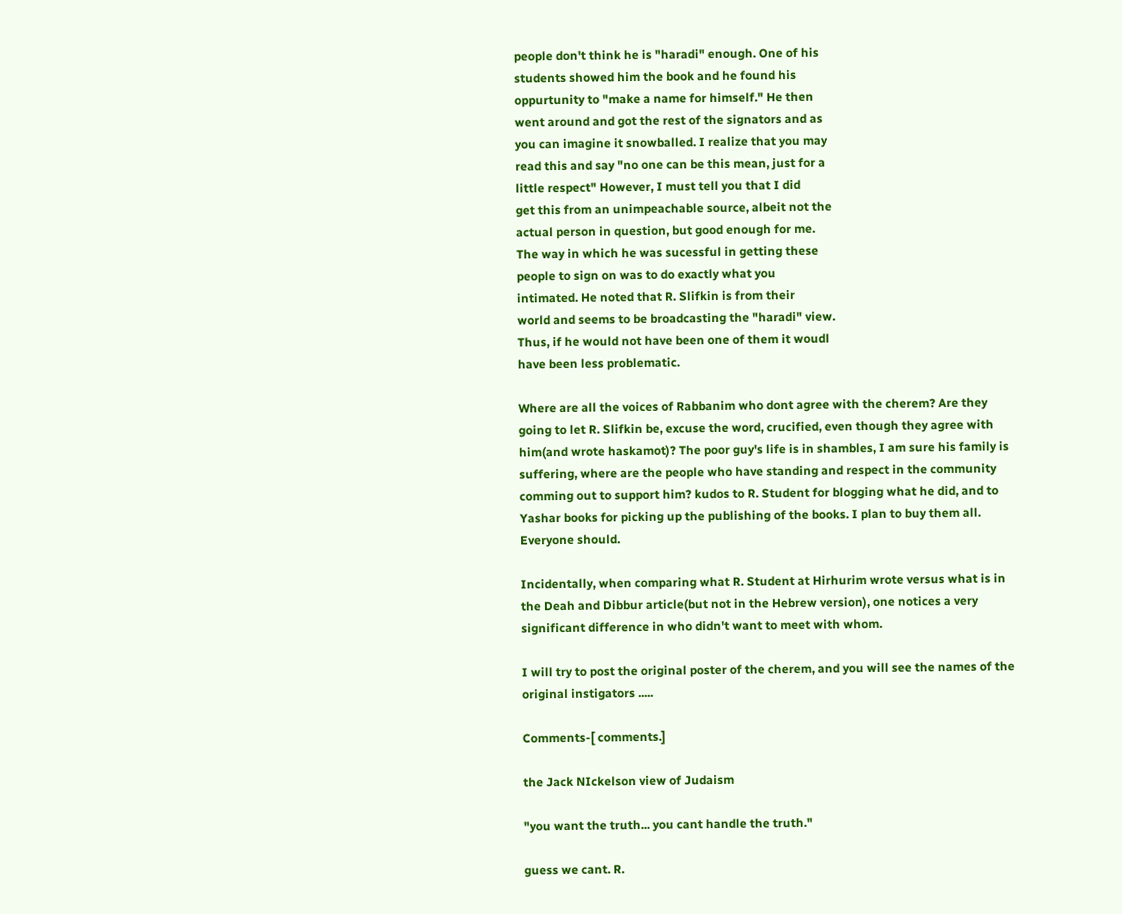people don't think he is "haradi" enough. One of his
students showed him the book and he found his
oppurtunity to "make a name for himself." He then
went around and got the rest of the signators and as
you can imagine it snowballed. I realize that you may
read this and say "no one can be this mean, just for a
little respect" However, I must tell you that I did
get this from an unimpeachable source, albeit not the
actual person in question, but good enough for me.
The way in which he was sucessful in getting these
people to sign on was to do exactly what you
intimated. He noted that R. Slifkin is from their
world and seems to be broadcasting the "haradi" view.
Thus, if he would not have been one of them it woudl
have been less problematic.

Where are all the voices of Rabbanim who dont agree with the cherem? Are they going to let R. Slifkin be, excuse the word, crucified, even though they agree with him(and wrote haskamot)? The poor guy's life is in shambles, I am sure his family is suffering, where are the people who have standing and respect in the community comming out to support him? kudos to R. Student for blogging what he did, and to Yashar books for picking up the publishing of the books. I plan to buy them all. Everyone should.

Incidentally, when comparing what R. Student at Hirhurim wrote versus what is in the Deah and Dibbur article(but not in the Hebrew version), one notices a very significant difference in who didn't want to meet with whom.

I will try to post the original poster of the cherem, and you will see the names of the original instigators .....

Comments-[ comments.]

the Jack NIckelson view of Judaism

"you want the truth... you cant handle the truth."

guess we cant. R.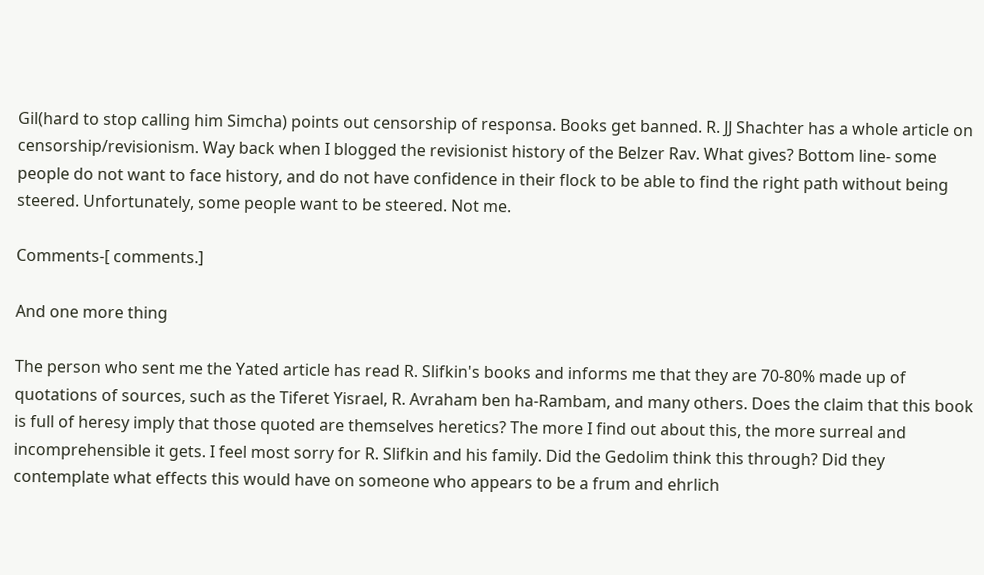Gil(hard to stop calling him Simcha) points out censorship of responsa. Books get banned. R. JJ Shachter has a whole article on censorship/revisionism. Way back when I blogged the revisionist history of the Belzer Rav. What gives? Bottom line- some people do not want to face history, and do not have confidence in their flock to be able to find the right path without being steered. Unfortunately, some people want to be steered. Not me.

Comments-[ comments.]

And one more thing

The person who sent me the Yated article has read R. Slifkin's books and informs me that they are 70-80% made up of quotations of sources, such as the Tiferet Yisrael, R. Avraham ben ha-Rambam, and many others. Does the claim that this book is full of heresy imply that those quoted are themselves heretics? The more I find out about this, the more surreal and incomprehensible it gets. I feel most sorry for R. Slifkin and his family. Did the Gedolim think this through? Did they contemplate what effects this would have on someone who appears to be a frum and ehrlich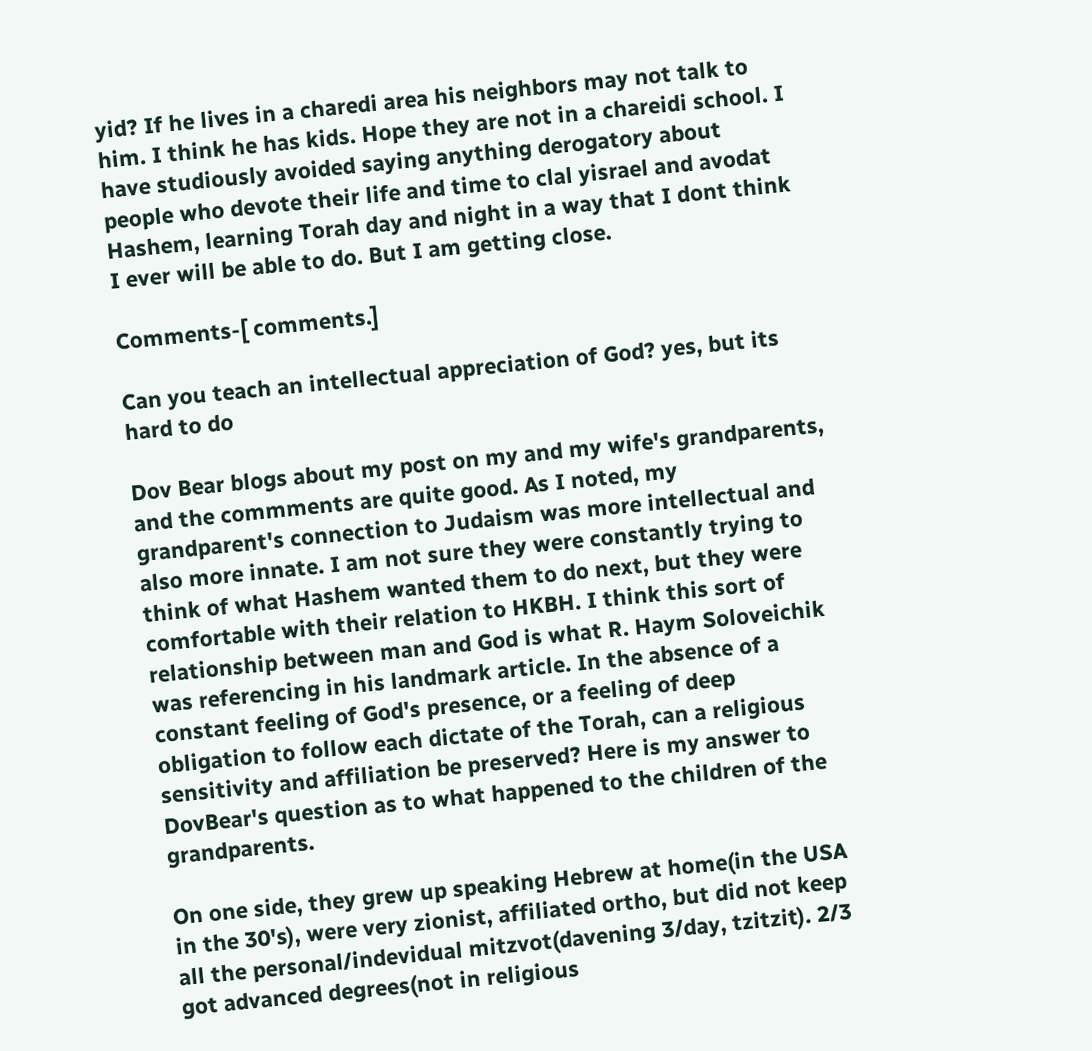yid? If he lives in a charedi area his neighbors may not talk to him. I think he has kids. Hope they are not in a chareidi school. I have studiously avoided saying anything derogatory about people who devote their life and time to clal yisrael and avodat Hashem, learning Torah day and night in a way that I dont think I ever will be able to do. But I am getting close.

Comments-[ comments.]

Can you teach an intellectual appreciation of God? yes, but its hard to do

Dov Bear blogs about my post on my and my wife's grandparents, and the commments are quite good. As I noted, my grandparent's connection to Judaism was more intellectual and also more innate. I am not sure they were constantly trying to think of what Hashem wanted them to do next, but they were comfortable with their relation to HKBH. I think this sort of relationship between man and God is what R. Haym Soloveichik was referencing in his landmark article. In the absence of a constant feeling of God's presence, or a feeling of deep obligation to follow each dictate of the Torah, can a religious sensitivity and affiliation be preserved? Here is my answer to DovBear's question as to what happened to the children of the grandparents.

On one side, they grew up speaking Hebrew at home(in the USA in the 30's), were very zionist, affiliated ortho, but did not keep all the personal/indevidual mitzvot(davening 3/day, tzitzit). 2/3 got advanced degrees(not in religious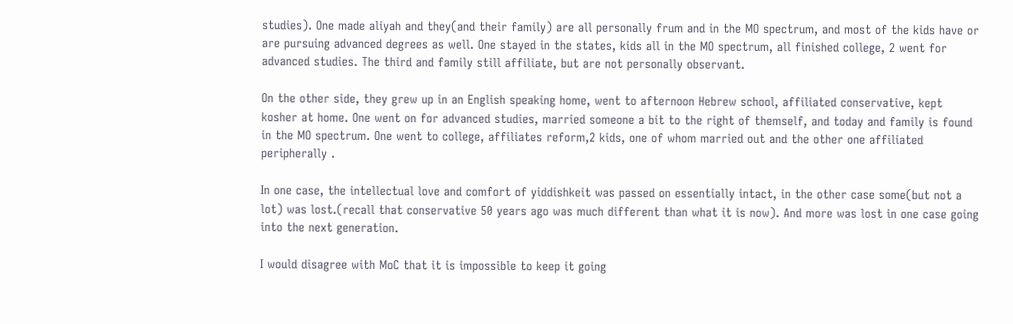studies). One made aliyah and they(and their family) are all personally frum and in the MO spectrum, and most of the kids have or are pursuing advanced degrees as well. One stayed in the states, kids all in the MO spectrum, all finished college, 2 went for advanced studies. The third and family still affiliate, but are not personally observant.

On the other side, they grew up in an English speaking home, went to afternoon Hebrew school, affiliated conservative, kept kosher at home. One went on for advanced studies, married someone a bit to the right of themself, and today and family is found in the MO spectrum. One went to college, affiliates reform,2 kids, one of whom married out and the other one affiliated peripherally .

In one case, the intellectual love and comfort of yiddishkeit was passed on essentially intact, in the other case some(but not a lot) was lost.(recall that conservative 50 years ago was much different than what it is now). And more was lost in one case going into the next generation.

I would disagree with MoC that it is impossible to keep it going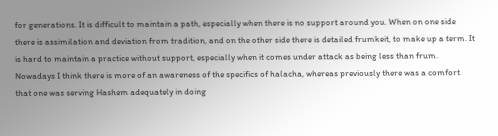for generations. It is difficult to maintain a path, especially when there is no support around you. When on one side there is assimilation and deviation from tradition, and on the other side there is detailed frumkeit, to make up a term. It is hard to maintain a practice without support, especially when it comes under attack as being less than frum. Nowadays I think there is more of an awareness of the specifics of halacha, whereas previously there was a comfort that one was serving Hashem adequately in doing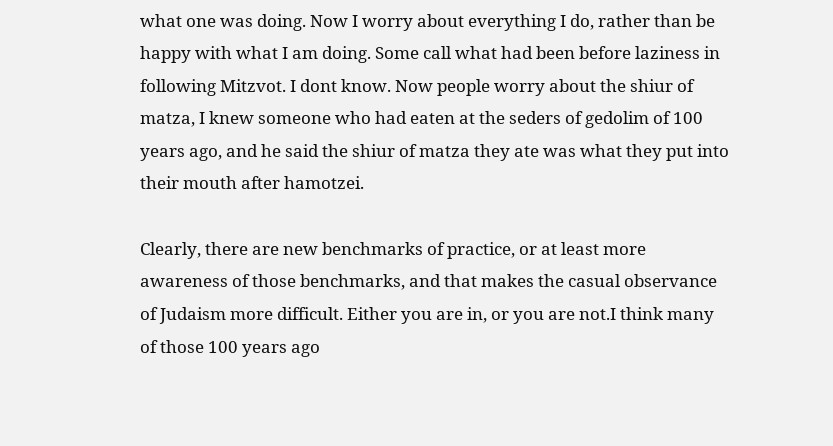what one was doing. Now I worry about everything I do, rather than be happy with what I am doing. Some call what had been before laziness in following Mitzvot. I dont know. Now people worry about the shiur of matza, I knew someone who had eaten at the seders of gedolim of 100 years ago, and he said the shiur of matza they ate was what they put into their mouth after hamotzei.

Clearly, there are new benchmarks of practice, or at least more awareness of those benchmarks, and that makes the casual observance of Judaism more difficult. Either you are in, or you are not.I think many of those 100 years ago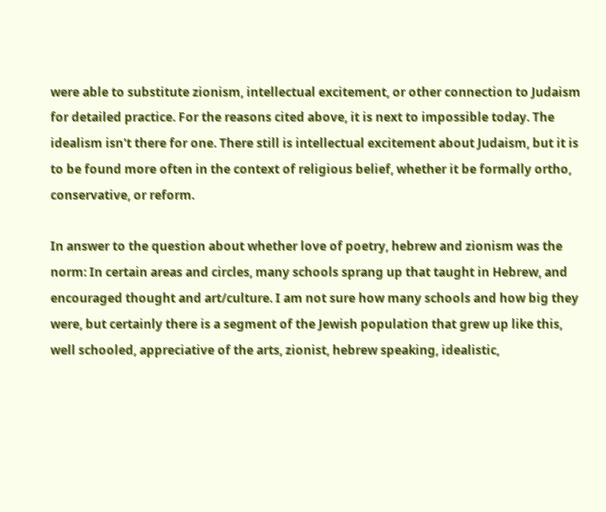were able to substitute zionism, intellectual excitement, or other connection to Judaism for detailed practice. For the reasons cited above, it is next to impossible today. The idealism isn't there for one. There still is intellectual excitement about Judaism, but it is to be found more often in the context of religious belief, whether it be formally ortho, conservative, or reform.

In answer to the question about whether love of poetry, hebrew and zionism was the norm: In certain areas and circles, many schools sprang up that taught in Hebrew, and encouraged thought and art/culture. I am not sure how many schools and how big they were, but certainly there is a segment of the Jewish population that grew up like this, well schooled, appreciative of the arts, zionist, hebrew speaking, idealistic,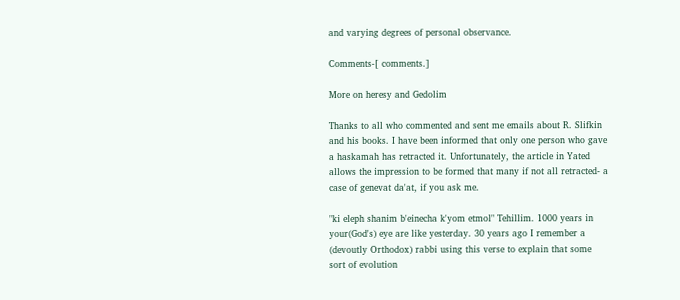and varying degrees of personal observance.

Comments-[ comments.]

More on heresy and Gedolim

Thanks to all who commented and sent me emails about R. Slifkin and his books. I have been informed that only one person who gave a haskamah has retracted it. Unfortunately, the article in Yated allows the impression to be formed that many if not all retracted- a case of genevat da'at, if you ask me.

"ki eleph shanim b'einecha k'yom etmol" Tehillim. 1000 years in your(God's) eye are like yesterday. 30 years ago I remember a (devoutly Orthodox) rabbi using this verse to explain that some sort of evolution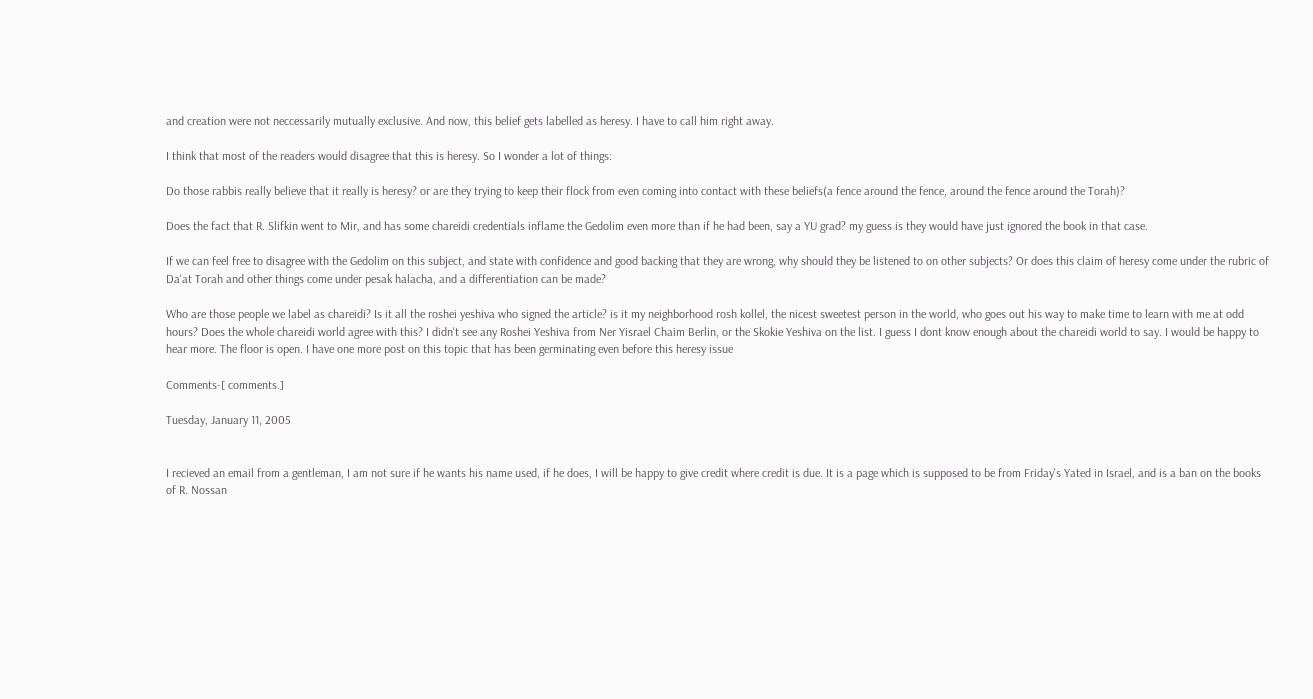and creation were not neccessarily mutually exclusive. And now, this belief gets labelled as heresy. I have to call him right away.

I think that most of the readers would disagree that this is heresy. So I wonder a lot of things:

Do those rabbis really believe that it really is heresy? or are they trying to keep their flock from even coming into contact with these beliefs(a fence around the fence, around the fence around the Torah)?

Does the fact that R. Slifkin went to Mir, and has some chareidi credentials inflame the Gedolim even more than if he had been, say a YU grad? my guess is they would have just ignored the book in that case.

If we can feel free to disagree with the Gedolim on this subject, and state with confidence and good backing that they are wrong, why should they be listened to on other subjects? Or does this claim of heresy come under the rubric of Da'at Torah and other things come under pesak halacha, and a differentiation can be made?

Who are those people we label as chareidi? Is it all the roshei yeshiva who signed the article? is it my neighborhood rosh kollel, the nicest sweetest person in the world, who goes out his way to make time to learn with me at odd hours? Does the whole chareidi world agree with this? I didn't see any Roshei Yeshiva from Ner Yisrael Chaim Berlin, or the Skokie Yeshiva on the list. I guess I dont know enough about the chareidi world to say. I would be happy to hear more. The floor is open. I have one more post on this topic that has been germinating even before this heresy issue

Comments-[ comments.]

Tuesday, January 11, 2005


I recieved an email from a gentleman, I am not sure if he wants his name used, if he does, I will be happy to give credit where credit is due. It is a page which is supposed to be from Friday's Yated in Israel, and is a ban on the books of R. Nossan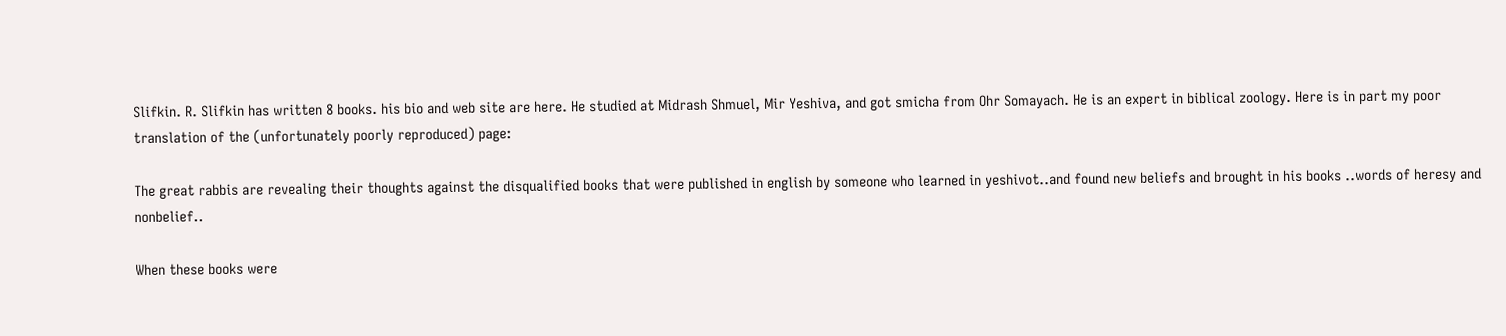Slifkin. R. Slifkin has written 8 books. his bio and web site are here. He studied at Midrash Shmuel, Mir Yeshiva, and got smicha from Ohr Somayach. He is an expert in biblical zoology. Here is in part my poor translation of the (unfortunately poorly reproduced) page:

The great rabbis are revealing their thoughts against the disqualified books that were published in english by someone who learned in yeshivot..and found new beliefs and brought in his books ..words of heresy and nonbelief..

When these books were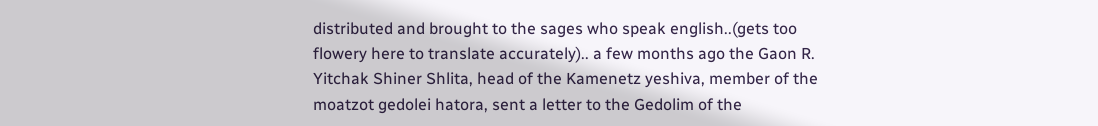distributed and brought to the sages who speak english..(gets too flowery here to translate accurately).. a few months ago the Gaon R. Yitchak Shiner Shlita, head of the Kamenetz yeshiva, member of the moatzot gedolei hatora, sent a letter to the Gedolim of the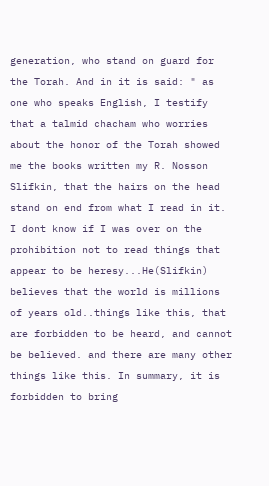generation, who stand on guard for the Torah. And in it is said: " as one who speaks English, I testify that a talmid chacham who worries about the honor of the Torah showed me the books written my R. Nosson Slifkin, that the hairs on the head stand on end from what I read in it. I dont know if I was over on the prohibition not to read things that appear to be heresy...He(Slifkin) believes that the world is millions of years old..things like this, that are forbidden to be heard, and cannot be believed. and there are many other things like this. In summary, it is forbidden to bring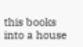this books into a house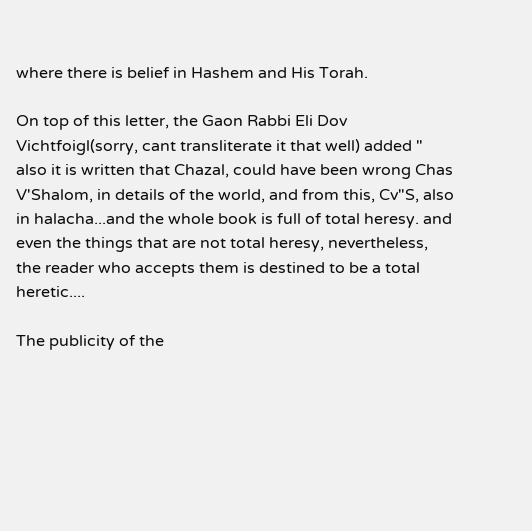where there is belief in Hashem and His Torah.

On top of this letter, the Gaon Rabbi Eli Dov Vichtfoigl(sorry, cant transliterate it that well) added " also it is written that Chazal, could have been wrong Chas V'Shalom, in details of the world, and from this, Cv"S, also in halacha...and the whole book is full of total heresy. and even the things that are not total heresy, nevertheless, the reader who accepts them is destined to be a total heretic....

The publicity of the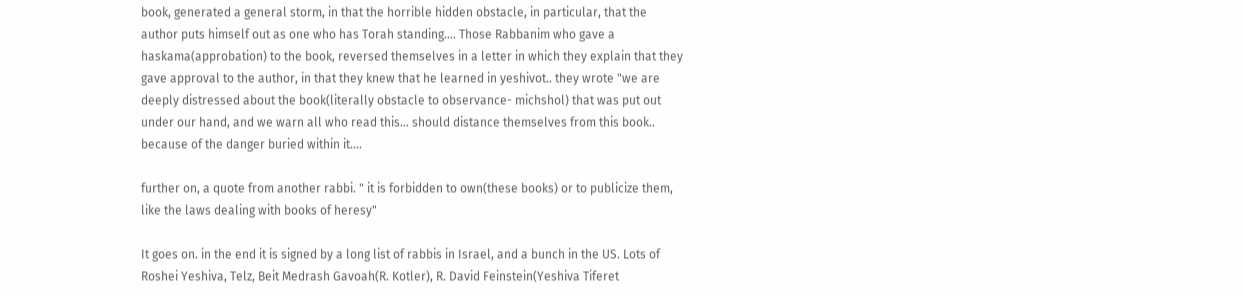book, generated a general storm, in that the horrible hidden obstacle, in particular, that the author puts himself out as one who has Torah standing.... Those Rabbanim who gave a haskama(approbation) to the book, reversed themselves in a letter in which they explain that they gave approval to the author, in that they knew that he learned in yeshivot.. they wrote "we are deeply distressed about the book(literally obstacle to observance- michshol) that was put out under our hand, and we warn all who read this... should distance themselves from this book.. because of the danger buried within it....

further on, a quote from another rabbi. " it is forbidden to own(these books) or to publicize them, like the laws dealing with books of heresy"

It goes on. in the end it is signed by a long list of rabbis in Israel, and a bunch in the US. Lots of Roshei Yeshiva, Telz, Beit Medrash Gavoah(R. Kotler), R. David Feinstein(Yeshiva Tiferet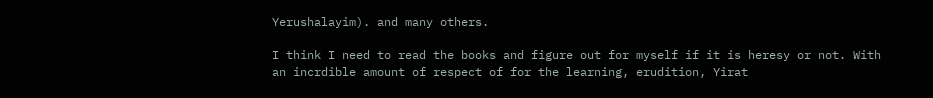Yerushalayim). and many others.

I think I need to read the books and figure out for myself if it is heresy or not. With an incrdible amount of respect of for the learning, erudition, Yirat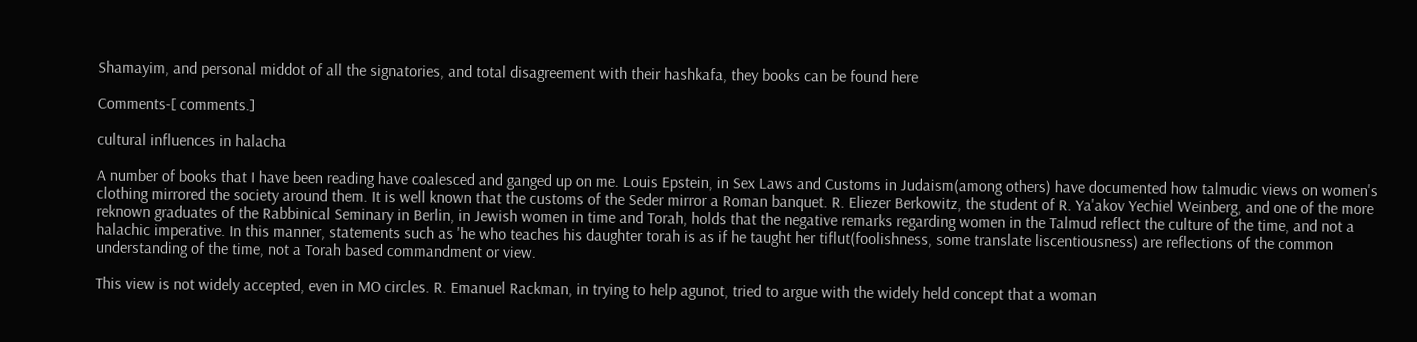Shamayim, and personal middot of all the signatories, and total disagreement with their hashkafa, they books can be found here

Comments-[ comments.]

cultural influences in halacha

A number of books that I have been reading have coalesced and ganged up on me. Louis Epstein, in Sex Laws and Customs in Judaism(among others) have documented how talmudic views on women's clothing mirrored the society around them. It is well known that the customs of the Seder mirror a Roman banquet. R. Eliezer Berkowitz, the student of R. Ya'akov Yechiel Weinberg, and one of the more reknown graduates of the Rabbinical Seminary in Berlin, in Jewish women in time and Torah, holds that the negative remarks regarding women in the Talmud reflect the culture of the time, and not a halachic imperative. In this manner, statements such as 'he who teaches his daughter torah is as if he taught her tiflut(foolishness, some translate liscentiousness) are reflections of the common understanding of the time, not a Torah based commandment or view.

This view is not widely accepted, even in MO circles. R. Emanuel Rackman, in trying to help agunot, tried to argue with the widely held concept that a woman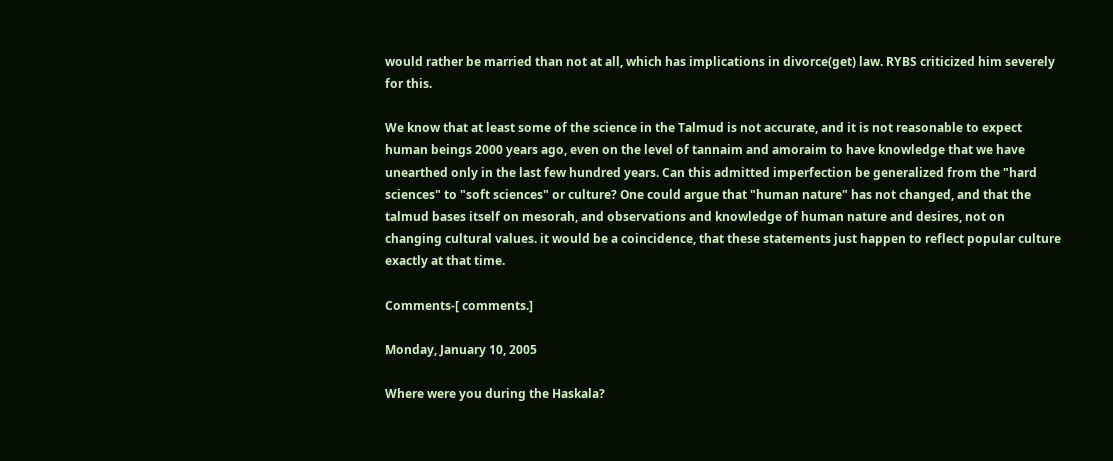would rather be married than not at all, which has implications in divorce(get) law. RYBS criticized him severely for this.

We know that at least some of the science in the Talmud is not accurate, and it is not reasonable to expect human beings 2000 years ago, even on the level of tannaim and amoraim to have knowledge that we have unearthed only in the last few hundred years. Can this admitted imperfection be generalized from the "hard sciences" to "soft sciences" or culture? One could argue that "human nature" has not changed, and that the talmud bases itself on mesorah, and observations and knowledge of human nature and desires, not on changing cultural values. it would be a coincidence, that these statements just happen to reflect popular culture exactly at that time.

Comments-[ comments.]

Monday, January 10, 2005

Where were you during the Haskala?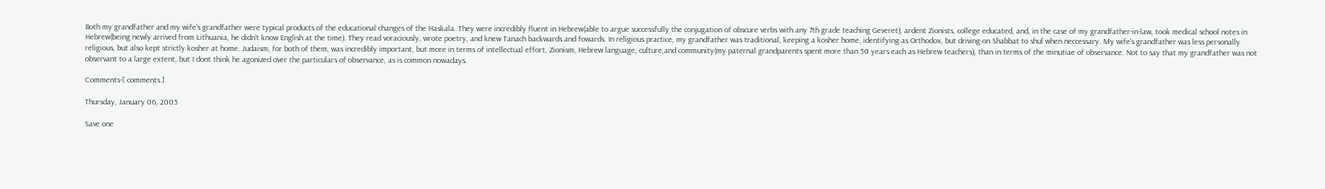Both my grandfather and my wife's grandfather were typical products of the educational changes of the Haskala. They were incredibly fluent in Hebrew(able to argue successfully the conjugation of obscure verbs with any 7th grade teaching Geveret), ardent Zionists, college educated, and, in the case of my grandfather-in-law, took medical school notes in Hebrew(being newly arrived from Lithuania, he didn't know English at the time). They read voraciously, wrote poetry, and knew Tanach backwards and fowards. In religious practice, my grandfather was traditional, keeping a kosher home, identifying as Orthodox, but driving on Shabbat to shul when neccessary. My wife's grandfather was less personally religious, but also kept strictly kosher at home. Judaism, for both of them, was incredibly important, but more in terms of intellectual effort, Zionism, Hebrew language, culture,and community(my paternal grandparents spent more than 50 years each as Hebrew teachers), than in terms of the minutiae of observance. Not to say that my grandfather was not observant to a large extent, but I dont think he agonized over the particulars of observance, as is common nowadays.

Comments-[ comments.]

Thursday, January 06, 2005

Save one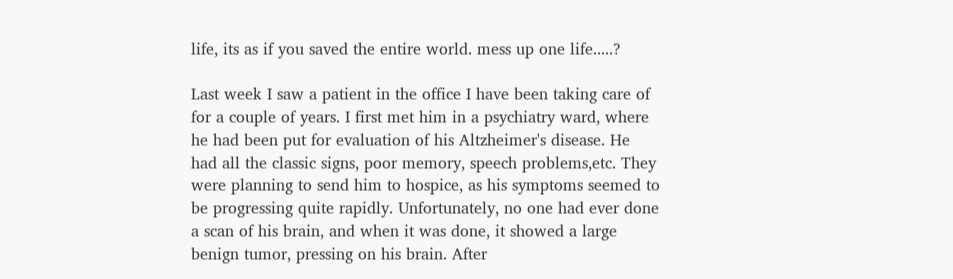life, its as if you saved the entire world. mess up one life.....?

Last week I saw a patient in the office I have been taking care of for a couple of years. I first met him in a psychiatry ward, where he had been put for evaluation of his Altzheimer's disease. He had all the classic signs, poor memory, speech problems,etc. They were planning to send him to hospice, as his symptoms seemed to be progressing quite rapidly. Unfortunately, no one had ever done a scan of his brain, and when it was done, it showed a large benign tumor, pressing on his brain. After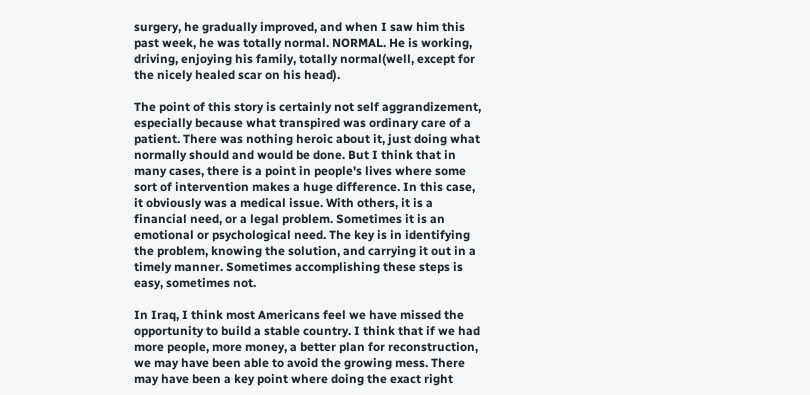surgery, he gradually improved, and when I saw him this past week, he was totally normal. NORMAL. He is working, driving, enjoying his family, totally normal(well, except for the nicely healed scar on his head).

The point of this story is certainly not self aggrandizement, especially because what transpired was ordinary care of a patient. There was nothing heroic about it, just doing what normally should and would be done. But I think that in many cases, there is a point in people's lives where some sort of intervention makes a huge difference. In this case, it obviously was a medical issue. With others, it is a financial need, or a legal problem. Sometimes it is an emotional or psychological need. The key is in identifying the problem, knowing the solution, and carrying it out in a timely manner. Sometimes accomplishing these steps is easy, sometimes not.

In Iraq, I think most Americans feel we have missed the opportunity to build a stable country. I think that if we had more people, more money, a better plan for reconstruction, we may have been able to avoid the growing mess. There may have been a key point where doing the exact right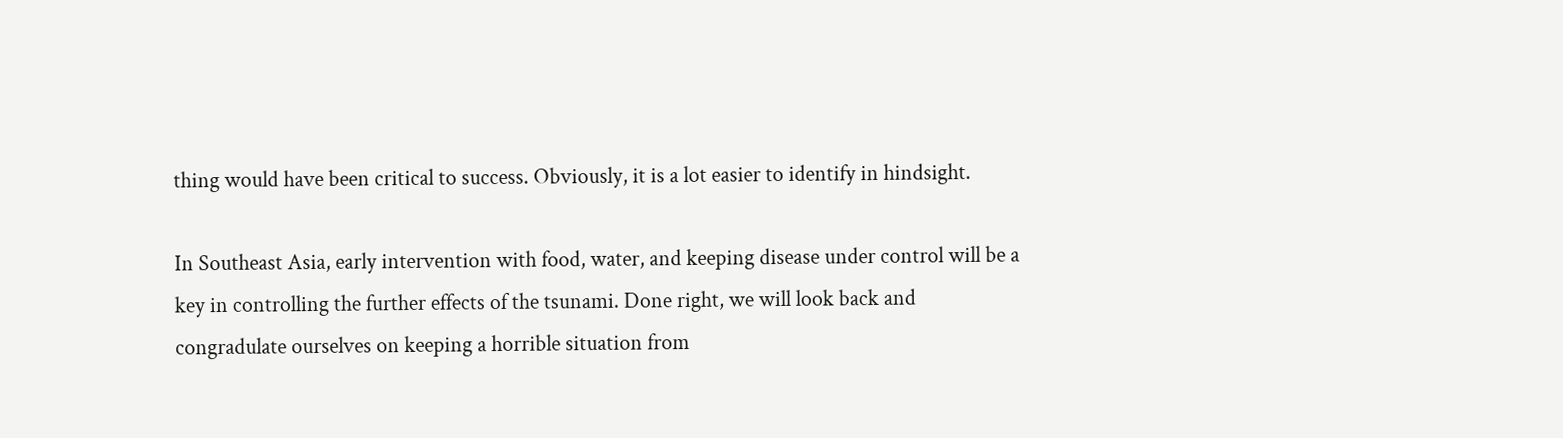thing would have been critical to success. Obviously, it is a lot easier to identify in hindsight.

In Southeast Asia, early intervention with food, water, and keeping disease under control will be a key in controlling the further effects of the tsunami. Done right, we will look back and congradulate ourselves on keeping a horrible situation from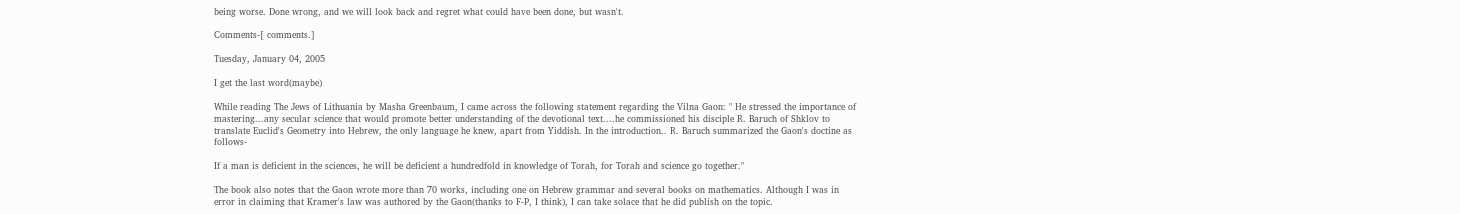being worse. Done wrong, and we will look back and regret what could have been done, but wasn't.

Comments-[ comments.]

Tuesday, January 04, 2005

I get the last word(maybe)

While reading The Jews of Lithuania by Masha Greenbaum, I came across the following statement regarding the Vilna Gaon: " He stressed the importance of mastering...any secular science that would promote better understanding of the devotional text....he commissioned his disciple R. Baruch of Shklov to translate Euclid's Geometry into Hebrew, the only language he knew, apart from Yiddish. In the introduction.. R. Baruch summarized the Gaon's doctine as follows-

If a man is deficient in the sciences, he will be deficient a hundredfold in knowledge of Torah, for Torah and science go together."

The book also notes that the Gaon wrote more than 70 works, including one on Hebrew grammar and several books on mathematics. Although I was in error in claiming that Kramer's law was authored by the Gaon(thanks to F-P, I think), I can take solace that he did publish on the topic.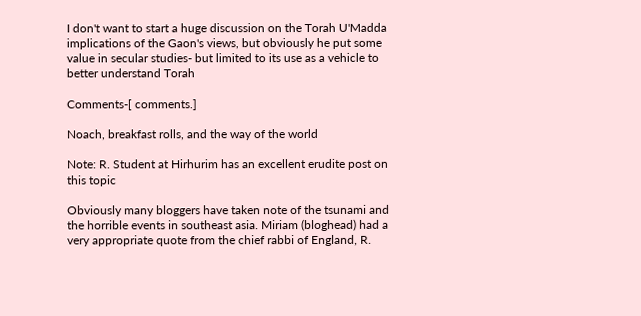I don't want to start a huge discussion on the Torah U'Madda implications of the Gaon's views, but obviously he put some value in secular studies- but limited to its use as a vehicle to better understand Torah

Comments-[ comments.]

Noach, breakfast rolls, and the way of the world

Note: R. Student at Hirhurim has an excellent erudite post on this topic

Obviously many bloggers have taken note of the tsunami and the horrible events in southeast asia. Miriam (bloghead) had a very appropriate quote from the chief rabbi of England, R.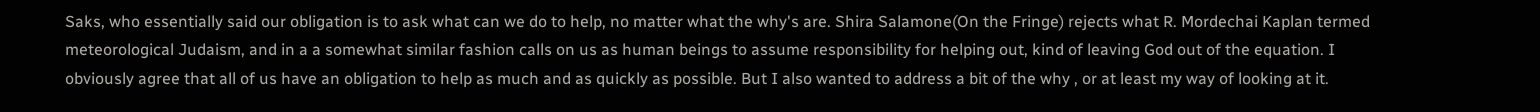Saks, who essentially said our obligation is to ask what can we do to help, no matter what the why's are. Shira Salamone(On the Fringe) rejects what R. Mordechai Kaplan termed meteorological Judaism, and in a a somewhat similar fashion calls on us as human beings to assume responsibility for helping out, kind of leaving God out of the equation. I obviously agree that all of us have an obligation to help as much and as quickly as possible. But I also wanted to address a bit of the why , or at least my way of looking at it.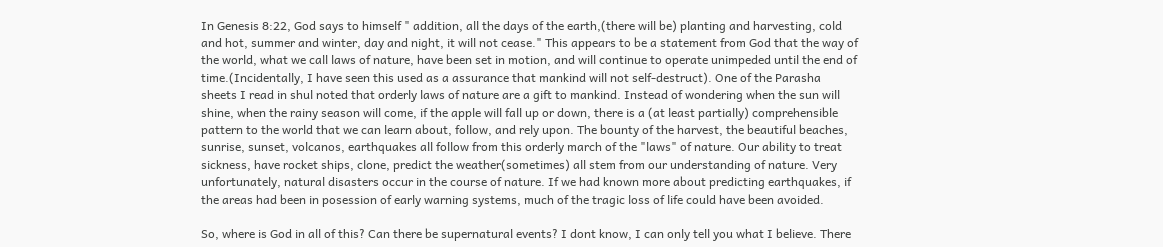In Genesis 8:22, God says to himself " addition, all the days of the earth,(there will be) planting and harvesting, cold and hot, summer and winter, day and night, it will not cease." This appears to be a statement from God that the way of the world, what we call laws of nature, have been set in motion, and will continue to operate unimpeded until the end of time.(Incidentally, I have seen this used as a assurance that mankind will not self-destruct). One of the Parasha sheets I read in shul noted that orderly laws of nature are a gift to mankind. Instead of wondering when the sun will shine, when the rainy season will come, if the apple will fall up or down, there is a (at least partially) comprehensible pattern to the world that we can learn about, follow, and rely upon. The bounty of the harvest, the beautiful beaches, sunrise, sunset, volcanos, earthquakes all follow from this orderly march of the "laws" of nature. Our ability to treat sickness, have rocket ships, clone, predict the weather(sometimes) all stem from our understanding of nature. Very unfortunately, natural disasters occur in the course of nature. If we had known more about predicting earthquakes, if the areas had been in posession of early warning systems, much of the tragic loss of life could have been avoided.

So, where is God in all of this? Can there be supernatural events? I dont know, I can only tell you what I believe. There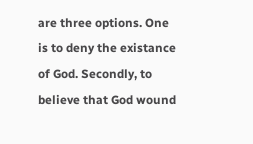are three options. One is to deny the existance of God. Secondly, to believe that God wound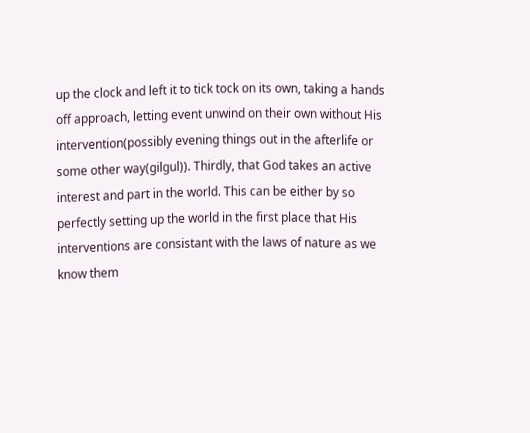up the clock and left it to tick tock on its own, taking a hands off approach, letting event unwind on their own without His intervention(possibly evening things out in the afterlife or some other way(gilgul)). Thirdly, that God takes an active interest and part in the world. This can be either by so perfectly setting up the world in the first place that His interventions are consistant with the laws of nature as we know them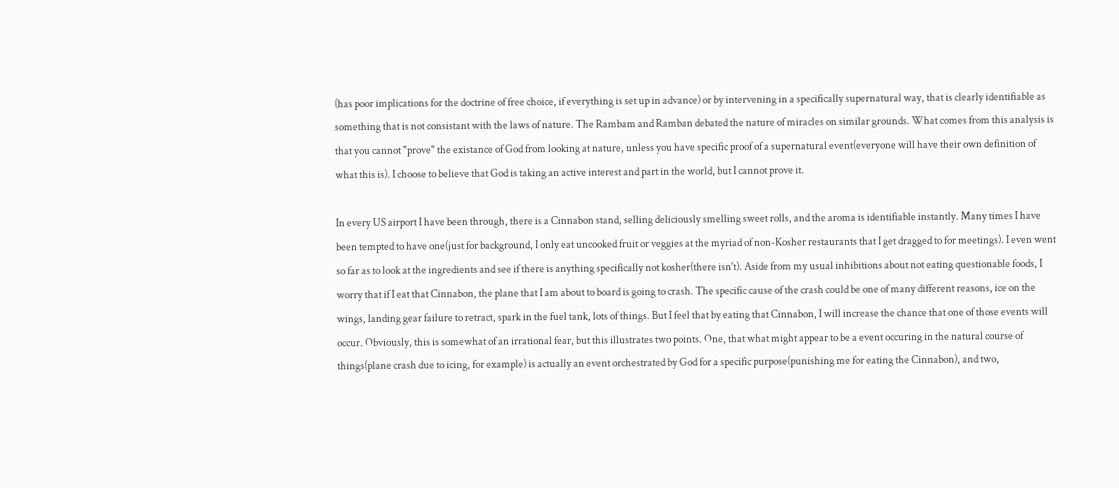(has poor implications for the doctrine of free choice, if everything is set up in advance) or by intervening in a specifically supernatural way, that is clearly identifiable as something that is not consistant with the laws of nature. The Rambam and Ramban debated the nature of miracles on similar grounds. What comes from this analysis is that you cannot "prove" the existance of God from looking at nature, unless you have specific proof of a supernatural event(everyone will have their own definition of what this is). I choose to believe that God is taking an active interest and part in the world, but I cannot prove it.

In every US airport I have been through, there is a Cinnabon stand, selling deliciously smelling sweet rolls, and the aroma is identifiable instantly. Many times I have been tempted to have one(just for background, I only eat uncooked fruit or veggies at the myriad of non-Kosher restaurants that I get dragged to for meetings). I even went so far as to look at the ingredients and see if there is anything specifically not kosher(there isn't). Aside from my usual inhibitions about not eating questionable foods, I worry that if I eat that Cinnabon, the plane that I am about to board is going to crash. The specific cause of the crash could be one of many different reasons, ice on the wings, landing gear failure to retract, spark in the fuel tank, lots of things. But I feel that by eating that Cinnabon, I will increase the chance that one of those events will occur. Obviously, this is somewhat of an irrational fear, but this illustrates two points. One, that what might appear to be a event occuring in the natural course of things(plane crash due to icing, for example) is actually an event orchestrated by God for a specific purpose(punishing me for eating the Cinnabon), and two,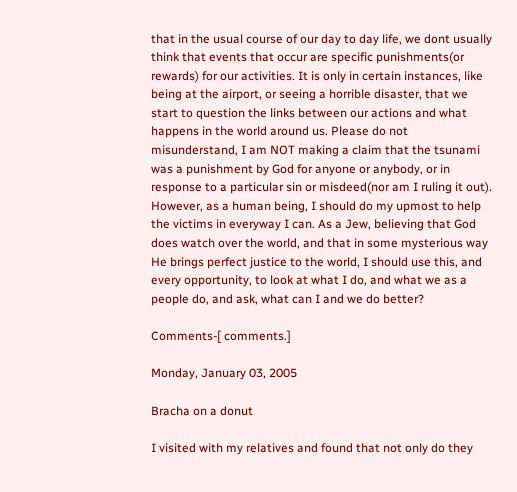that in the usual course of our day to day life, we dont usually think that events that occur are specific punishments(or rewards) for our activities. It is only in certain instances, like being at the airport, or seeing a horrible disaster, that we start to question the links between our actions and what happens in the world around us. Please do not misunderstand, I am NOT making a claim that the tsunami was a punishment by God for anyone or anybody, or in response to a particular sin or misdeed(nor am I ruling it out). However, as a human being, I should do my upmost to help the victims in everyway I can. As a Jew, believing that God does watch over the world, and that in some mysterious way He brings perfect justice to the world, I should use this, and every opportunity, to look at what I do, and what we as a people do, and ask, what can I and we do better?

Comments-[ comments.]

Monday, January 03, 2005

Bracha on a donut

I visited with my relatives and found that not only do they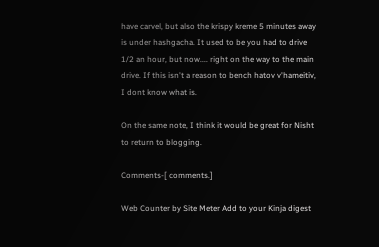have carvel, but also the krispy kreme 5 minutes away is under hashgacha. It used to be you had to drive 1/2 an hour, but now.... right on the way to the main drive. If this isn't a reason to bench hatov v'hameitiv, I dont know what is.

On the same note, I think it would be great for Nisht to return to blogging.

Comments-[ comments.]

Web Counter by Site Meter Add to your Kinja digest